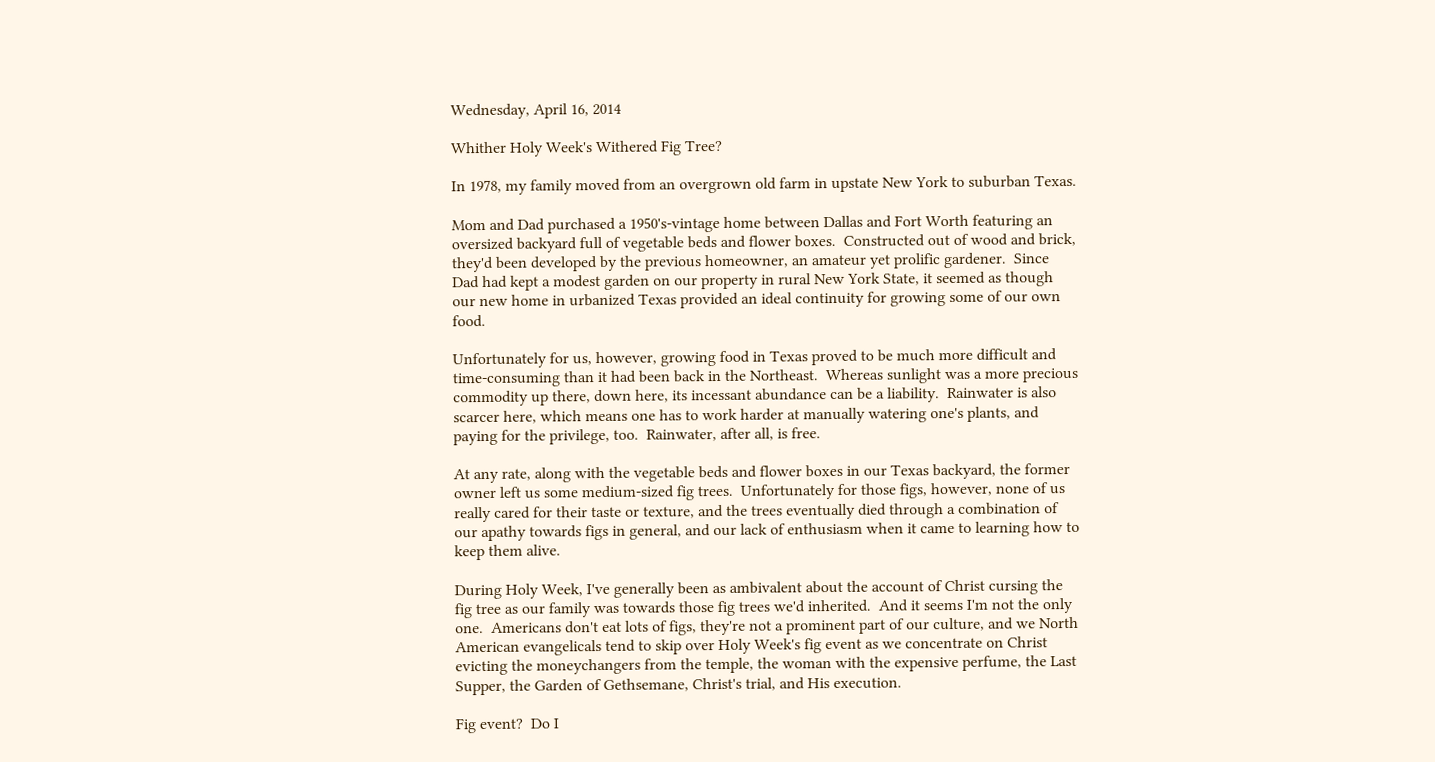Wednesday, April 16, 2014

Whither Holy Week's Withered Fig Tree?

In 1978, my family moved from an overgrown old farm in upstate New York to suburban Texas.

Mom and Dad purchased a 1950's-vintage home between Dallas and Fort Worth featuring an oversized backyard full of vegetable beds and flower boxes.  Constructed out of wood and brick, they'd been developed by the previous homeowner, an amateur yet prolific gardener.  Since Dad had kept a modest garden on our property in rural New York State, it seemed as though our new home in urbanized Texas provided an ideal continuity for growing some of our own food.

Unfortunately for us, however, growing food in Texas proved to be much more difficult and time-consuming than it had been back in the Northeast.  Whereas sunlight was a more precious commodity up there, down here, its incessant abundance can be a liability.  Rainwater is also scarcer here, which means one has to work harder at manually watering one's plants, and paying for the privilege, too.  Rainwater, after all, is free.

At any rate, along with the vegetable beds and flower boxes in our Texas backyard, the former owner left us some medium-sized fig trees.  Unfortunately for those figs, however, none of us really cared for their taste or texture, and the trees eventually died through a combination of our apathy towards figs in general, and our lack of enthusiasm when it came to learning how to keep them alive.

During Holy Week, I've generally been as ambivalent about the account of Christ cursing the fig tree as our family was towards those fig trees we'd inherited.  And it seems I'm not the only one.  Americans don't eat lots of figs, they're not a prominent part of our culture, and we North American evangelicals tend to skip over Holy Week's fig event as we concentrate on Christ evicting the moneychangers from the temple, the woman with the expensive perfume, the Last Supper, the Garden of Gethsemane, Christ's trial, and His execution.

Fig event?  Do I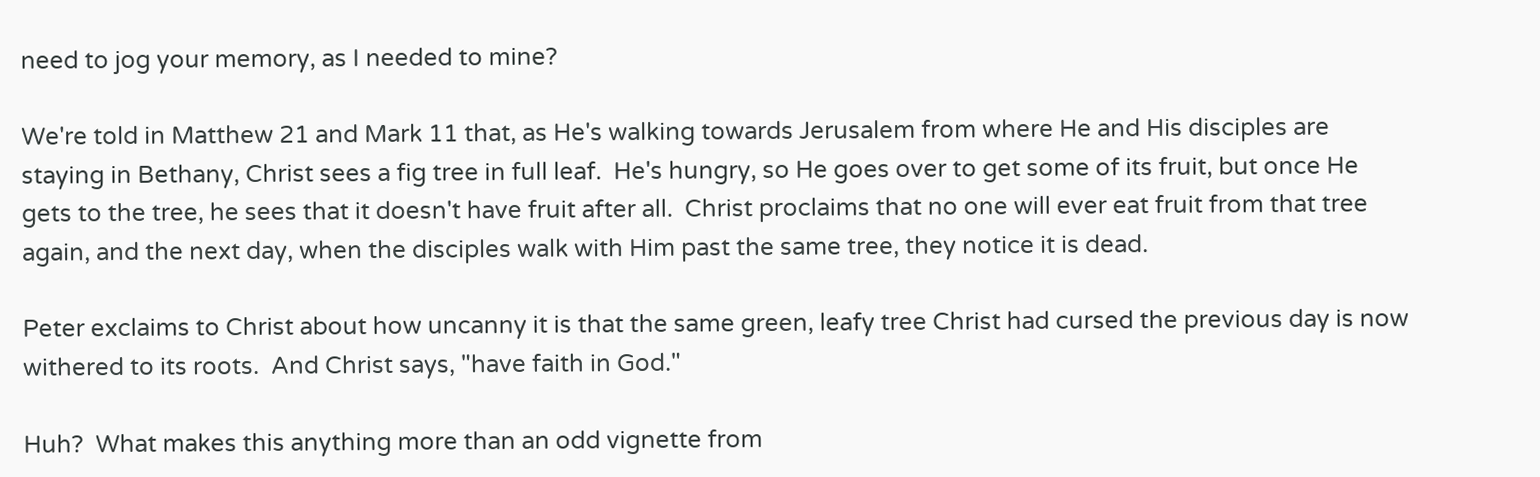need to jog your memory, as I needed to mine?

We're told in Matthew 21 and Mark 11 that, as He's walking towards Jerusalem from where He and His disciples are staying in Bethany, Christ sees a fig tree in full leaf.  He's hungry, so He goes over to get some of its fruit, but once He gets to the tree, he sees that it doesn't have fruit after all.  Christ proclaims that no one will ever eat fruit from that tree again, and the next day, when the disciples walk with Him past the same tree, they notice it is dead.

Peter exclaims to Christ about how uncanny it is that the same green, leafy tree Christ had cursed the previous day is now withered to its roots.  And Christ says, "have faith in God."

Huh?  What makes this anything more than an odd vignette from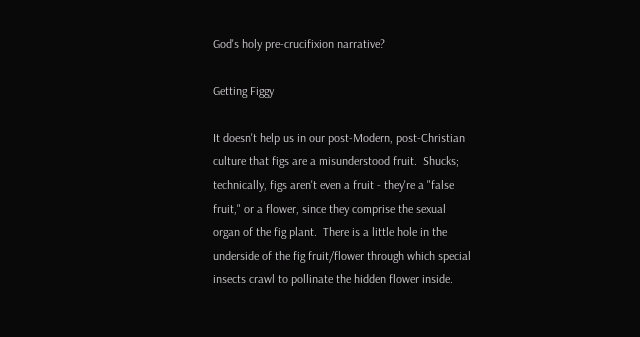God's holy pre-crucifixion narrative?

Getting Figgy

It doesn't help us in our post-Modern, post-Christian culture that figs are a misunderstood fruit.  Shucks; technically, figs aren't even a fruit - they're a "false fruit," or a flower, since they comprise the sexual organ of the fig plant.  There is a little hole in the underside of the fig fruit/flower through which special insects crawl to pollinate the hidden flower inside.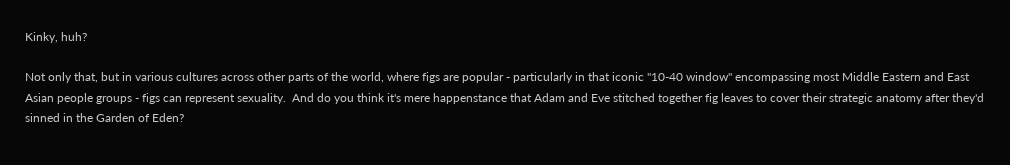Kinky, huh?

Not only that, but in various cultures across other parts of the world, where figs are popular - particularly in that iconic "10-40 window" encompassing most Middle Eastern and East Asian people groups - figs can represent sexuality.  And do you think it's mere happenstance that Adam and Eve stitched together fig leaves to cover their strategic anatomy after they'd sinned in the Garden of Eden?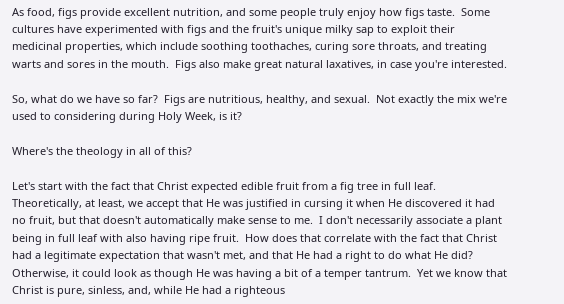As food, figs provide excellent nutrition, and some people truly enjoy how figs taste.  Some cultures have experimented with figs and the fruit's unique milky sap to exploit their medicinal properties, which include soothing toothaches, curing sore throats, and treating warts and sores in the mouth.  Figs also make great natural laxatives, in case you're interested.

So, what do we have so far?  Figs are nutritious, healthy, and sexual.  Not exactly the mix we're used to considering during Holy Week, is it?

Where's the theology in all of this?

Let's start with the fact that Christ expected edible fruit from a fig tree in full leaf.  Theoretically, at least, we accept that He was justified in cursing it when He discovered it had no fruit, but that doesn't automatically make sense to me.  I don't necessarily associate a plant being in full leaf with also having ripe fruit.  How does that correlate with the fact that Christ had a legitimate expectation that wasn't met, and that He had a right to do what He did?  Otherwise, it could look as though He was having a bit of a temper tantrum.  Yet we know that Christ is pure, sinless, and, while He had a righteous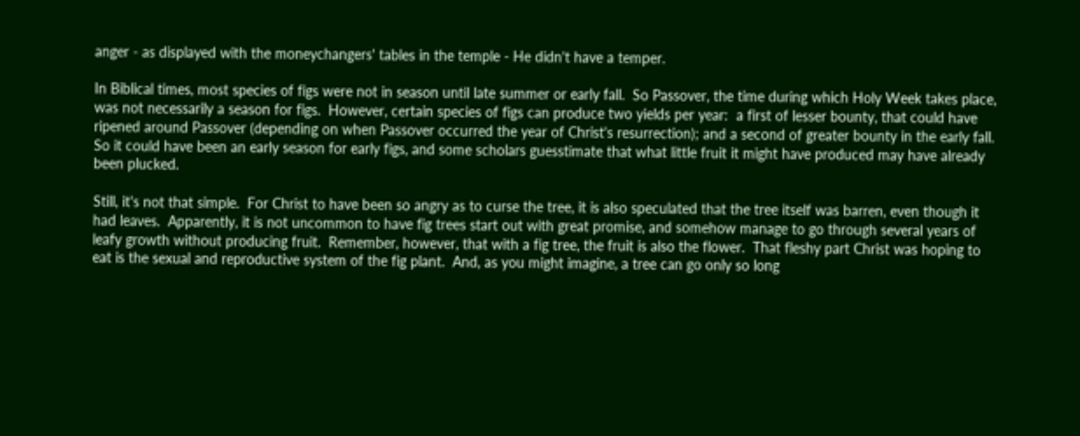anger - as displayed with the moneychangers' tables in the temple - He didn't have a temper.

In Biblical times, most species of figs were not in season until late summer or early fall.  So Passover, the time during which Holy Week takes place, was not necessarily a season for figs.  However, certain species of figs can produce two yields per year:  a first of lesser bounty, that could have ripened around Passover (depending on when Passover occurred the year of Christ's resurrection); and a second of greater bounty in the early fall.  So it could have been an early season for early figs, and some scholars guesstimate that what little fruit it might have produced may have already been plucked.

Still, it's not that simple.  For Christ to have been so angry as to curse the tree, it is also speculated that the tree itself was barren, even though it had leaves.  Apparently, it is not uncommon to have fig trees start out with great promise, and somehow manage to go through several years of leafy growth without producing fruit.  Remember, however, that with a fig tree, the fruit is also the flower.  That fleshy part Christ was hoping to eat is the sexual and reproductive system of the fig plant.  And, as you might imagine, a tree can go only so long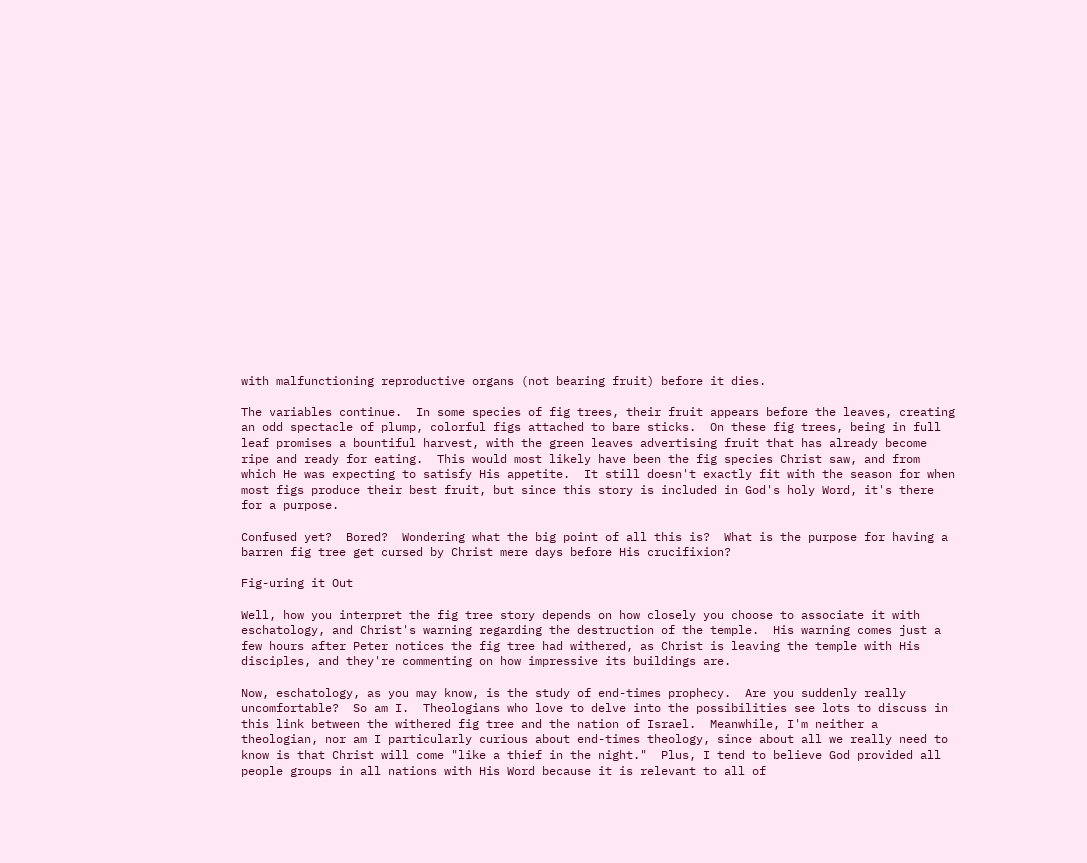with malfunctioning reproductive organs (not bearing fruit) before it dies.

The variables continue.  In some species of fig trees, their fruit appears before the leaves, creating an odd spectacle of plump, colorful figs attached to bare sticks.  On these fig trees, being in full leaf promises a bountiful harvest, with the green leaves advertising fruit that has already become ripe and ready for eating.  This would most likely have been the fig species Christ saw, and from which He was expecting to satisfy His appetite.  It still doesn't exactly fit with the season for when most figs produce their best fruit, but since this story is included in God's holy Word, it's there for a purpose.

Confused yet?  Bored?  Wondering what the big point of all this is?  What is the purpose for having a barren fig tree get cursed by Christ mere days before His crucifixion?

Fig-uring it Out

Well, how you interpret the fig tree story depends on how closely you choose to associate it with eschatology, and Christ's warning regarding the destruction of the temple.  His warning comes just a few hours after Peter notices the fig tree had withered, as Christ is leaving the temple with His disciples, and they're commenting on how impressive its buildings are.

Now, eschatology, as you may know, is the study of end-times prophecy.  Are you suddenly really uncomfortable?  So am I.  Theologians who love to delve into the possibilities see lots to discuss in this link between the withered fig tree and the nation of Israel.  Meanwhile, I'm neither a theologian, nor am I particularly curious about end-times theology, since about all we really need to know is that Christ will come "like a thief in the night."  Plus, I tend to believe God provided all people groups in all nations with His Word because it is relevant to all of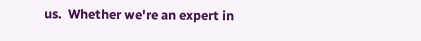us.  Whether we're an expert in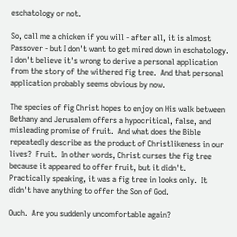eschatology or not.

So, call me a chicken if you will - after all, it is almost Passover - but I don't want to get mired down in eschatology.  I don't believe it's wrong to derive a personal application from the story of the withered fig tree.  And that personal application probably seems obvious by now.

The species of fig Christ hopes to enjoy on His walk between Bethany and Jerusalem offers a hypocritical, false, and misleading promise of fruit.  And what does the Bible repeatedly describe as the product of Christlikeness in our lives?  Fruit.  In other words, Christ curses the fig tree because it appeared to offer fruit, but it didn't.  Practically speaking, it was a fig tree in looks only.  It didn't have anything to offer the Son of God.

Ouch.  Are you suddenly uncomfortable again?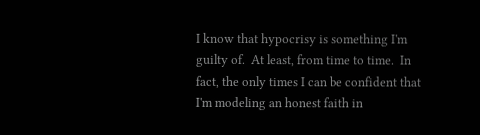I know that hypocrisy is something I'm guilty of.  At least, from time to time.  In fact, the only times I can be confident that I'm modeling an honest faith in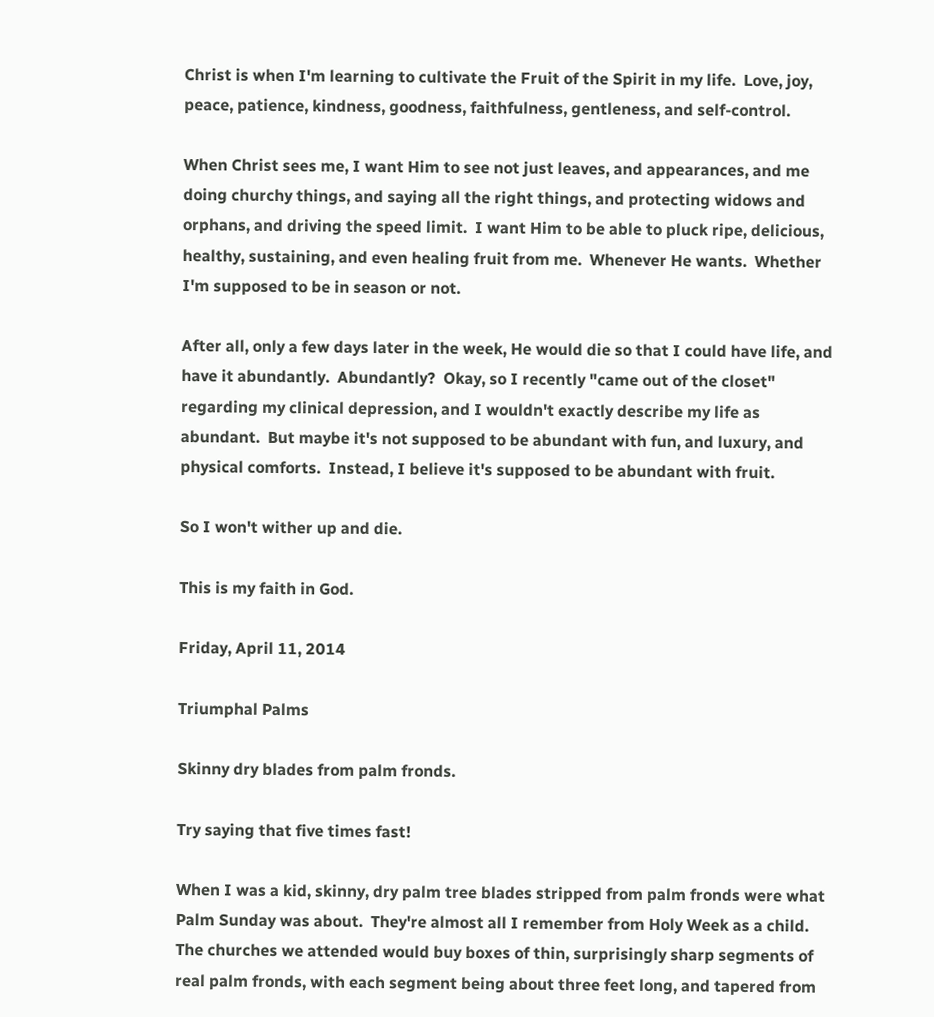Christ is when I'm learning to cultivate the Fruit of the Spirit in my life.  Love, joy, peace, patience, kindness, goodness, faithfulness, gentleness, and self-control.

When Christ sees me, I want Him to see not just leaves, and appearances, and me doing churchy things, and saying all the right things, and protecting widows and orphans, and driving the speed limit.  I want Him to be able to pluck ripe, delicious, healthy, sustaining, and even healing fruit from me.  Whenever He wants.  Whether I'm supposed to be in season or not.

After all, only a few days later in the week, He would die so that I could have life, and have it abundantly.  Abundantly?  Okay, so I recently "came out of the closet" regarding my clinical depression, and I wouldn't exactly describe my life as abundant.  But maybe it's not supposed to be abundant with fun, and luxury, and physical comforts.  Instead, I believe it's supposed to be abundant with fruit.

So I won't wither up and die.

This is my faith in God.

Friday, April 11, 2014

Triumphal Palms

Skinny dry blades from palm fronds.

Try saying that five times fast!

When I was a kid, skinny, dry palm tree blades stripped from palm fronds were what Palm Sunday was about.  They're almost all I remember from Holy Week as a child.  The churches we attended would buy boxes of thin, surprisingly sharp segments of real palm fronds, with each segment being about three feet long, and tapered from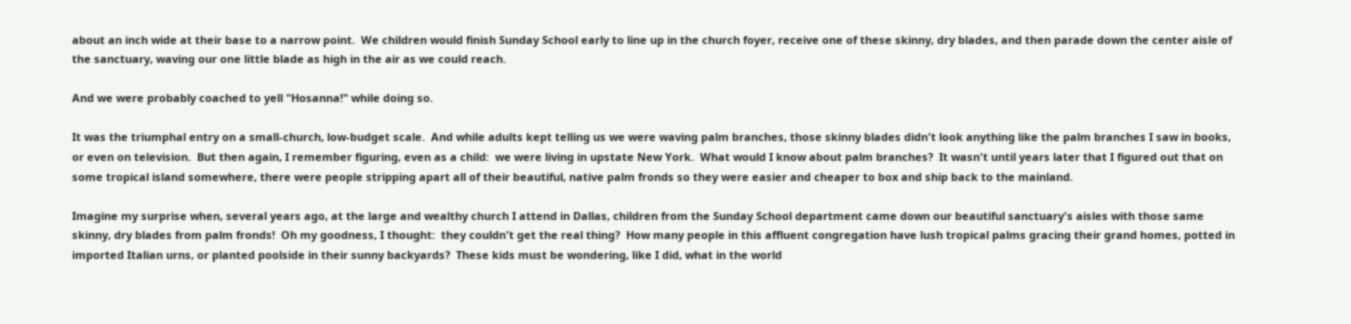about an inch wide at their base to a narrow point.  We children would finish Sunday School early to line up in the church foyer, receive one of these skinny, dry blades, and then parade down the center aisle of the sanctuary, waving our one little blade as high in the air as we could reach.

And we were probably coached to yell "Hosanna!" while doing so.

It was the triumphal entry on a small-church, low-budget scale.  And while adults kept telling us we were waving palm branches, those skinny blades didn't look anything like the palm branches I saw in books, or even on television.  But then again, I remember figuring, even as a child:  we were living in upstate New York.  What would I know about palm branches?  It wasn't until years later that I figured out that on some tropical island somewhere, there were people stripping apart all of their beautiful, native palm fronds so they were easier and cheaper to box and ship back to the mainland.

Imagine my surprise when, several years ago, at the large and wealthy church I attend in Dallas, children from the Sunday School department came down our beautiful sanctuary's aisles with those same skinny, dry blades from palm fronds!  Oh my goodness, I thought:  they couldn't get the real thing?  How many people in this affluent congregation have lush tropical palms gracing their grand homes, potted in imported Italian urns, or planted poolside in their sunny backyards?  These kids must be wondering, like I did, what in the world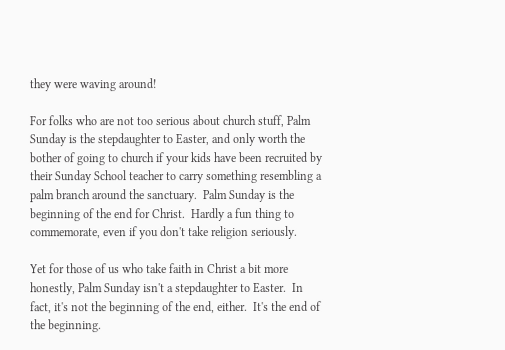they were waving around!

For folks who are not too serious about church stuff, Palm Sunday is the stepdaughter to Easter, and only worth the bother of going to church if your kids have been recruited by their Sunday School teacher to carry something resembling a palm branch around the sanctuary.  Palm Sunday is the beginning of the end for Christ.  Hardly a fun thing to commemorate, even if you don't take religion seriously.

Yet for those of us who take faith in Christ a bit more honestly, Palm Sunday isn't a stepdaughter to Easter.  In fact, it's not the beginning of the end, either.  It's the end of the beginning.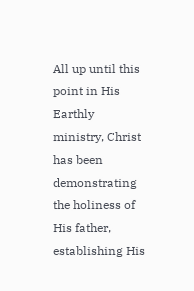All up until this point in His Earthly ministry, Christ has been demonstrating the holiness of His father, establishing His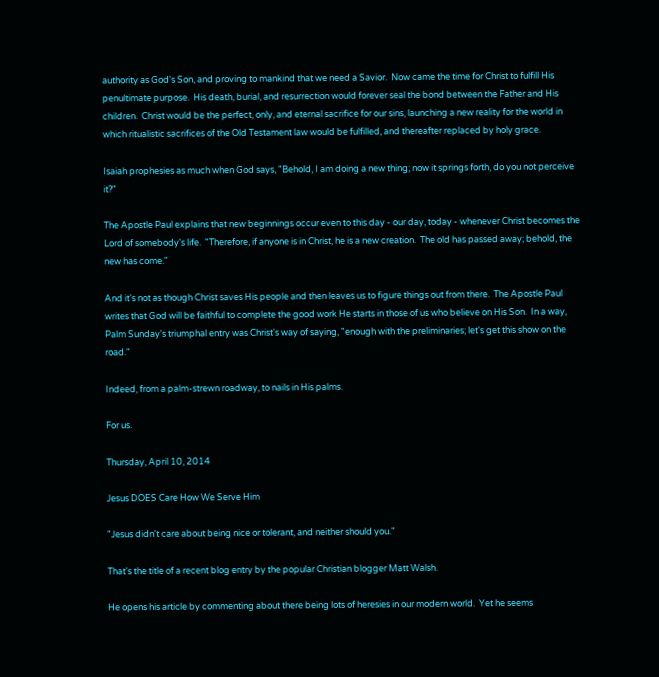authority as God's Son, and proving to mankind that we need a Savior.  Now came the time for Christ to fulfill His penultimate purpose.  His death, burial, and resurrection would forever seal the bond between the Father and His children.  Christ would be the perfect, only, and eternal sacrifice for our sins, launching a new reality for the world in which ritualistic sacrifices of the Old Testament law would be fulfilled, and thereafter replaced by holy grace.

Isaiah prophesies as much when God says, "Behold, I am doing a new thing; now it springs forth, do you not perceive it?"

The Apostle Paul explains that new beginnings occur even to this day - our day, today - whenever Christ becomes the Lord of somebody's life.  "Therefore, if anyone is in Christ, he is a new creation.  The old has passed away; behold, the new has come."

And it's not as though Christ saves His people and then leaves us to figure things out from there.  The Apostle Paul writes that God will be faithful to complete the good work He starts in those of us who believe on His Son.  In a way, Palm Sunday's triumphal entry was Christ's way of saying, "enough with the preliminaries; let's get this show on the road."

Indeed, from a palm-strewn roadway, to nails in His palms.

For us.

Thursday, April 10, 2014

Jesus DOES Care How We Serve Him

"Jesus didn't care about being nice or tolerant, and neither should you."

That's the title of a recent blog entry by the popular Christian blogger Matt Walsh.

He opens his article by commenting about there being lots of heresies in our modern world.  Yet he seems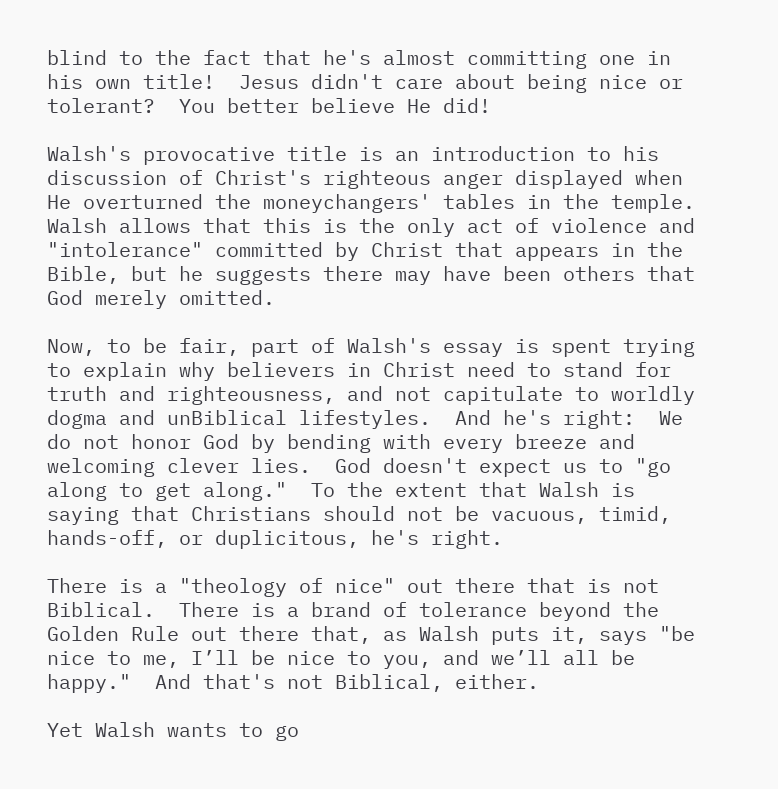blind to the fact that he's almost committing one in his own title!  Jesus didn't care about being nice or tolerant?  You better believe He did!

Walsh's provocative title is an introduction to his discussion of Christ's righteous anger displayed when He overturned the moneychangers' tables in the temple.  Walsh allows that this is the only act of violence and "intolerance" committed by Christ that appears in the Bible, but he suggests there may have been others that God merely omitted.

Now, to be fair, part of Walsh's essay is spent trying to explain why believers in Christ need to stand for truth and righteousness, and not capitulate to worldly dogma and unBiblical lifestyles.  And he's right:  We do not honor God by bending with every breeze and welcoming clever lies.  God doesn't expect us to "go along to get along."  To the extent that Walsh is saying that Christians should not be vacuous, timid, hands-off, or duplicitous, he's right.

There is a "theology of nice" out there that is not Biblical.  There is a brand of tolerance beyond the Golden Rule out there that, as Walsh puts it, says "be nice to me, I’ll be nice to you, and we’ll all be happy."  And that's not Biblical, either.

Yet Walsh wants to go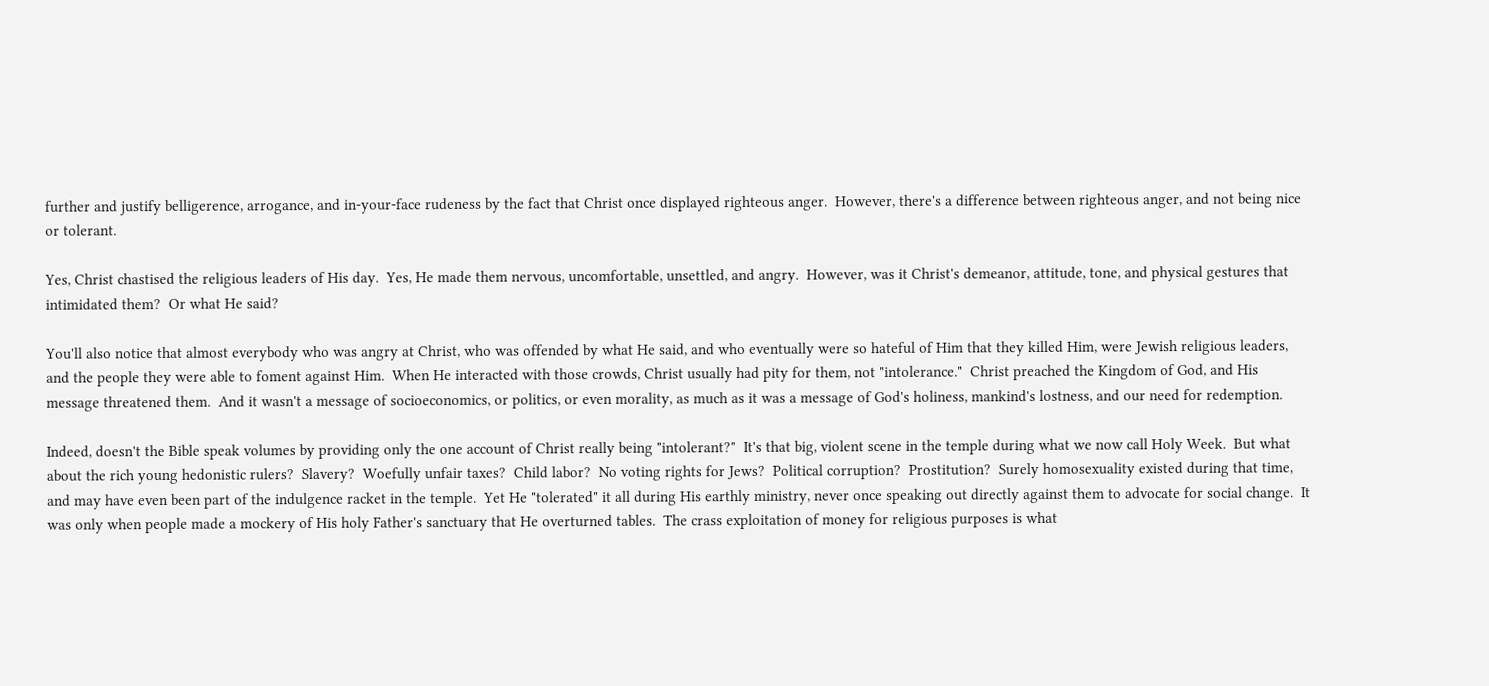further and justify belligerence, arrogance, and in-your-face rudeness by the fact that Christ once displayed righteous anger.  However, there's a difference between righteous anger, and not being nice or tolerant.

Yes, Christ chastised the religious leaders of His day.  Yes, He made them nervous, uncomfortable, unsettled, and angry.  However, was it Christ's demeanor, attitude, tone, and physical gestures that intimidated them?  Or what He said?

You'll also notice that almost everybody who was angry at Christ, who was offended by what He said, and who eventually were so hateful of Him that they killed Him, were Jewish religious leaders, and the people they were able to foment against Him.  When He interacted with those crowds, Christ usually had pity for them, not "intolerance."  Christ preached the Kingdom of God, and His message threatened them.  And it wasn't a message of socioeconomics, or politics, or even morality, as much as it was a message of God's holiness, mankind's lostness, and our need for redemption.

Indeed, doesn't the Bible speak volumes by providing only the one account of Christ really being "intolerant?"  It's that big, violent scene in the temple during what we now call Holy Week.  But what about the rich young hedonistic rulers?  Slavery?  Woefully unfair taxes?  Child labor?  No voting rights for Jews?  Political corruption?  Prostitution?  Surely homosexuality existed during that time, and may have even been part of the indulgence racket in the temple.  Yet He "tolerated" it all during His earthly ministry, never once speaking out directly against them to advocate for social change.  It was only when people made a mockery of His holy Father's sanctuary that He overturned tables.  The crass exploitation of money for religious purposes is what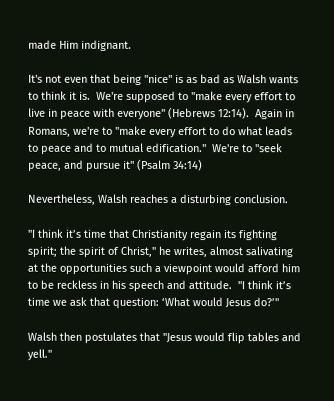made Him indignant.

It's not even that being "nice" is as bad as Walsh wants to think it is.  We're supposed to "make every effort to live in peace with everyone" (Hebrews 12:14).  Again in Romans, we're to "make every effort to do what leads to peace and to mutual edification."  We're to "seek peace, and pursue it" (Psalm 34:14)

Nevertheless, Walsh reaches a disturbing conclusion.

"I think it’s time that Christianity regain its fighting spirit; the spirit of Christ," he writes, almost salivating at the opportunities such a viewpoint would afford him to be reckless in his speech and attitude.  "I think it’s time we ask that question: ‘What would Jesus do?’"

Walsh then postulates that "Jesus would flip tables and yell."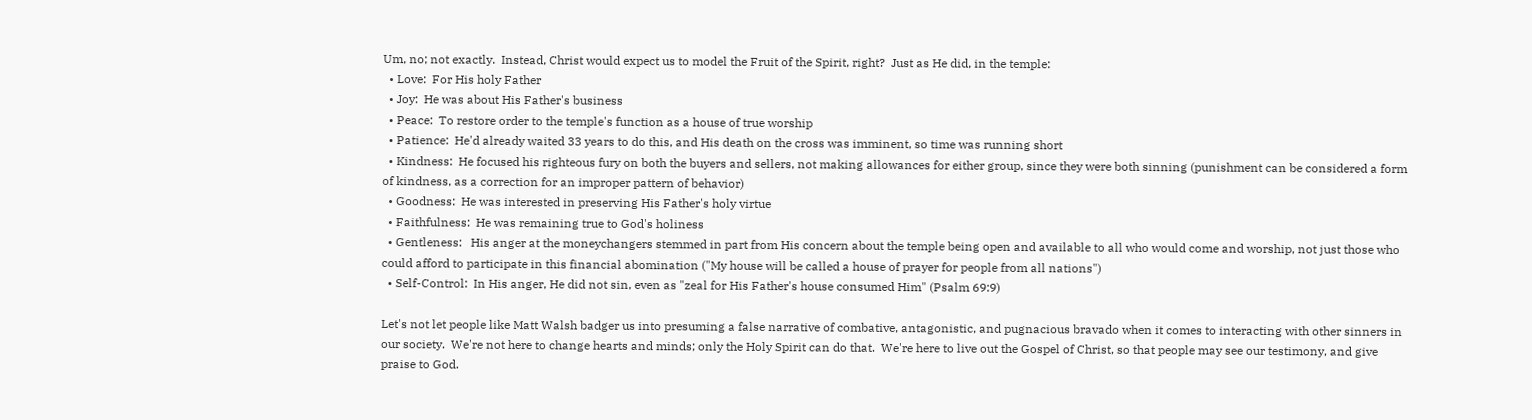Um, no; not exactly.  Instead, Christ would expect us to model the Fruit of the Spirit, right?  Just as He did, in the temple:
  • Love:  For His holy Father
  • Joy:  He was about His Father's business
  • Peace:  To restore order to the temple's function as a house of true worship
  • Patience:  He'd already waited 33 years to do this, and His death on the cross was imminent, so time was running short
  • Kindness:  He focused his righteous fury on both the buyers and sellers, not making allowances for either group, since they were both sinning (punishment can be considered a form of kindness, as a correction for an improper pattern of behavior)
  • Goodness:  He was interested in preserving His Father's holy virtue
  • Faithfulness:  He was remaining true to God's holiness
  • Gentleness:   His anger at the moneychangers stemmed in part from His concern about the temple being open and available to all who would come and worship, not just those who could afford to participate in this financial abomination ("My house will be called a house of prayer for people from all nations")
  • Self-Control:  In His anger, He did not sin, even as "zeal for His Father's house consumed Him" (Psalm 69:9)

Let's not let people like Matt Walsh badger us into presuming a false narrative of combative, antagonistic, and pugnacious bravado when it comes to interacting with other sinners in our society.  We're not here to change hearts and minds; only the Holy Spirit can do that.  We're here to live out the Gospel of Christ, so that people may see our testimony, and give praise to God.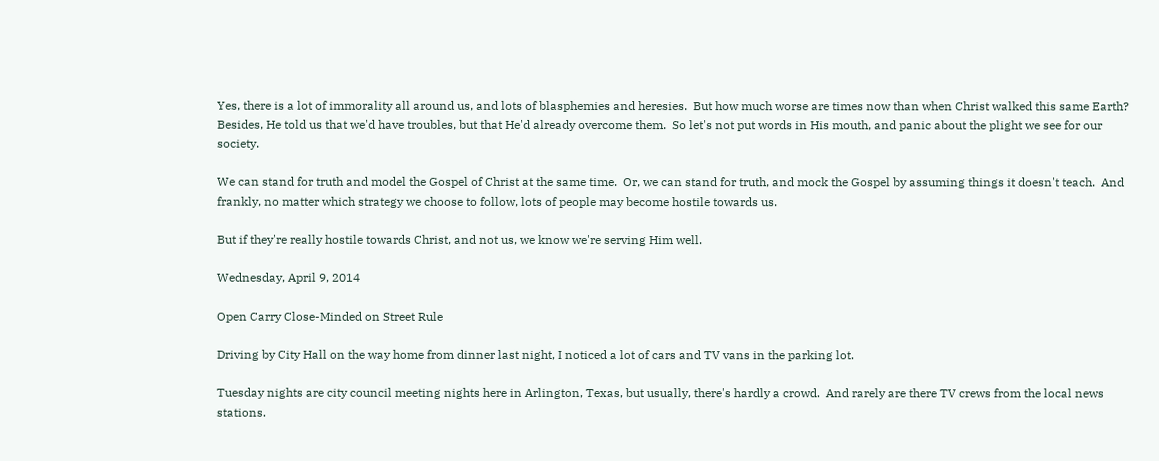Yes, there is a lot of immorality all around us, and lots of blasphemies and heresies.  But how much worse are times now than when Christ walked this same Earth?  Besides, He told us that we'd have troubles, but that He'd already overcome them.  So let's not put words in His mouth, and panic about the plight we see for our society.

We can stand for truth and model the Gospel of Christ at the same time.  Or, we can stand for truth, and mock the Gospel by assuming things it doesn't teach.  And frankly, no matter which strategy we choose to follow, lots of people may become hostile towards us.

But if they're really hostile towards Christ, and not us, we know we're serving Him well.

Wednesday, April 9, 2014

Open Carry Close-Minded on Street Rule

Driving by City Hall on the way home from dinner last night, I noticed a lot of cars and TV vans in the parking lot.

Tuesday nights are city council meeting nights here in Arlington, Texas, but usually, there's hardly a crowd.  And rarely are there TV crews from the local news stations.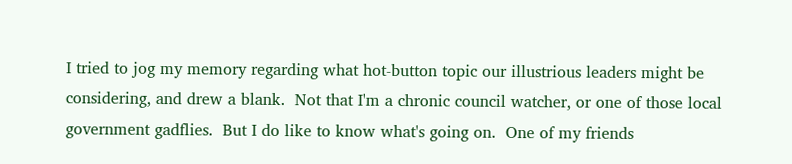I tried to jog my memory regarding what hot-button topic our illustrious leaders might be considering, and drew a blank.  Not that I'm a chronic council watcher, or one of those local government gadflies.  But I do like to know what's going on.  One of my friends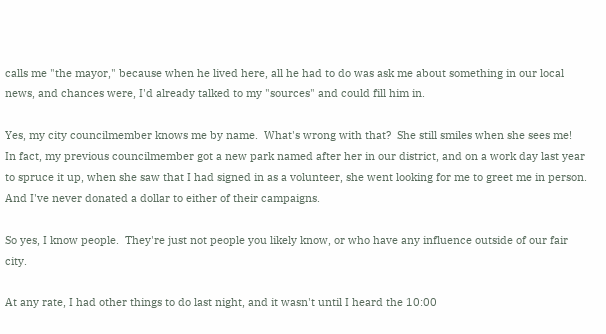calls me "the mayor," because when he lived here, all he had to do was ask me about something in our local news, and chances were, I'd already talked to my "sources" and could fill him in.

Yes, my city councilmember knows me by name.  What's wrong with that?  She still smiles when she sees me!  In fact, my previous councilmember got a new park named after her in our district, and on a work day last year to spruce it up, when she saw that I had signed in as a volunteer, she went looking for me to greet me in person.  And I've never donated a dollar to either of their campaigns.

So yes, I know people.  They're just not people you likely know, or who have any influence outside of our fair city.

At any rate, I had other things to do last night, and it wasn't until I heard the 10:00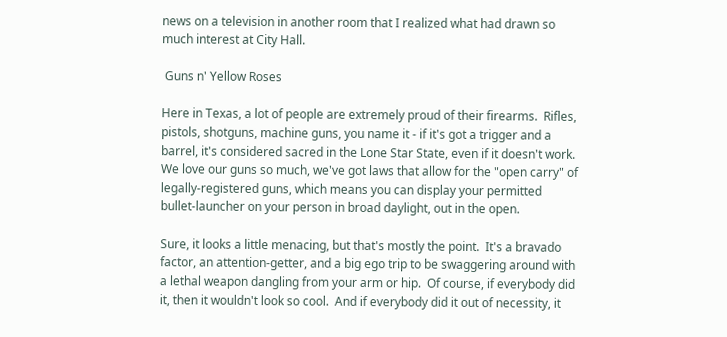news on a television in another room that I realized what had drawn so much interest at City Hall.

 Guns n' Yellow Roses

Here in Texas, a lot of people are extremely proud of their firearms.  Rifles, pistols, shotguns, machine guns, you name it - if it's got a trigger and a barrel, it's considered sacred in the Lone Star State, even if it doesn't work.  We love our guns so much, we've got laws that allow for the "open carry" of legally-registered guns, which means you can display your permitted bullet-launcher on your person in broad daylight, out in the open.

Sure, it looks a little menacing, but that's mostly the point.  It's a bravado factor, an attention-getter, and a big ego trip to be swaggering around with a lethal weapon dangling from your arm or hip.  Of course, if everybody did it, then it wouldn't look so cool.  And if everybody did it out of necessity, it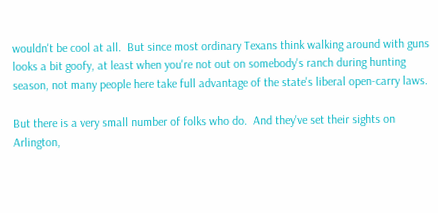wouldn't be cool at all.  But since most ordinary Texans think walking around with guns looks a bit goofy, at least when you're not out on somebody's ranch during hunting season, not many people here take full advantage of the state's liberal open-carry laws.

But there is a very small number of folks who do.  And they've set their sights on Arlington,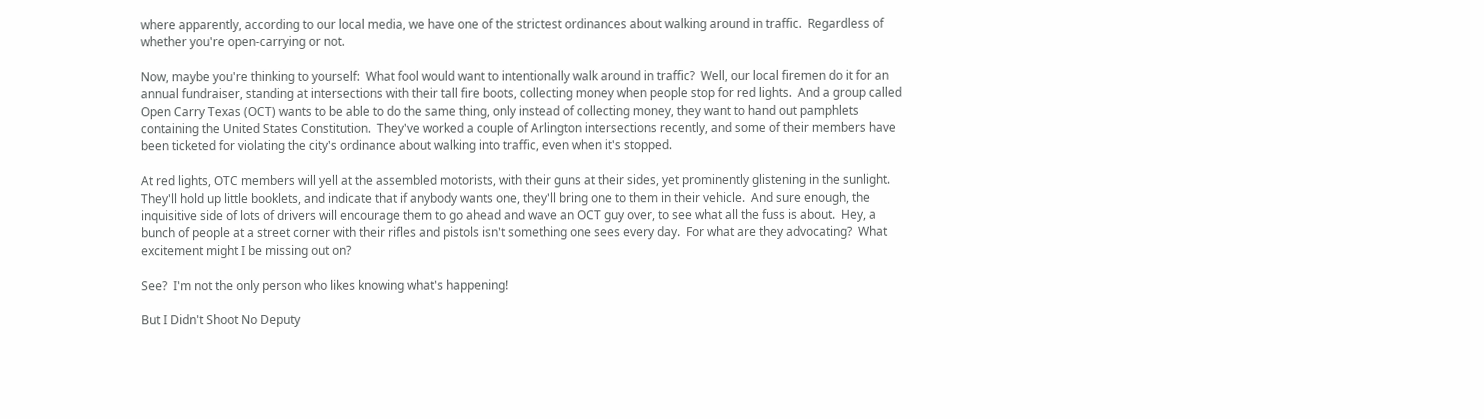where apparently, according to our local media, we have one of the strictest ordinances about walking around in traffic.  Regardless of whether you're open-carrying or not.

Now, maybe you're thinking to yourself:  What fool would want to intentionally walk around in traffic?  Well, our local firemen do it for an annual fundraiser, standing at intersections with their tall fire boots, collecting money when people stop for red lights.  And a group called Open Carry Texas (OCT) wants to be able to do the same thing, only instead of collecting money, they want to hand out pamphlets containing the United States Constitution.  They've worked a couple of Arlington intersections recently, and some of their members have been ticketed for violating the city's ordinance about walking into traffic, even when it's stopped.

At red lights, OTC members will yell at the assembled motorists, with their guns at their sides, yet prominently glistening in the sunlight.  They'll hold up little booklets, and indicate that if anybody wants one, they'll bring one to them in their vehicle.  And sure enough, the inquisitive side of lots of drivers will encourage them to go ahead and wave an OCT guy over, to see what all the fuss is about.  Hey, a bunch of people at a street corner with their rifles and pistols isn't something one sees every day.  For what are they advocating?  What excitement might I be missing out on?

See?  I'm not the only person who likes knowing what's happening!

But I Didn't Shoot No Deputy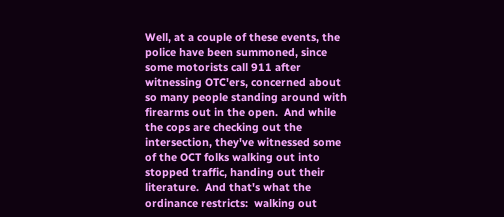Well, at a couple of these events, the police have been summoned, since some motorists call 911 after witnessing OTC'ers, concerned about so many people standing around with firearms out in the open.  And while the cops are checking out the intersection, they've witnessed some of the OCT folks walking out into stopped traffic, handing out their literature.  And that's what the ordinance restricts:  walking out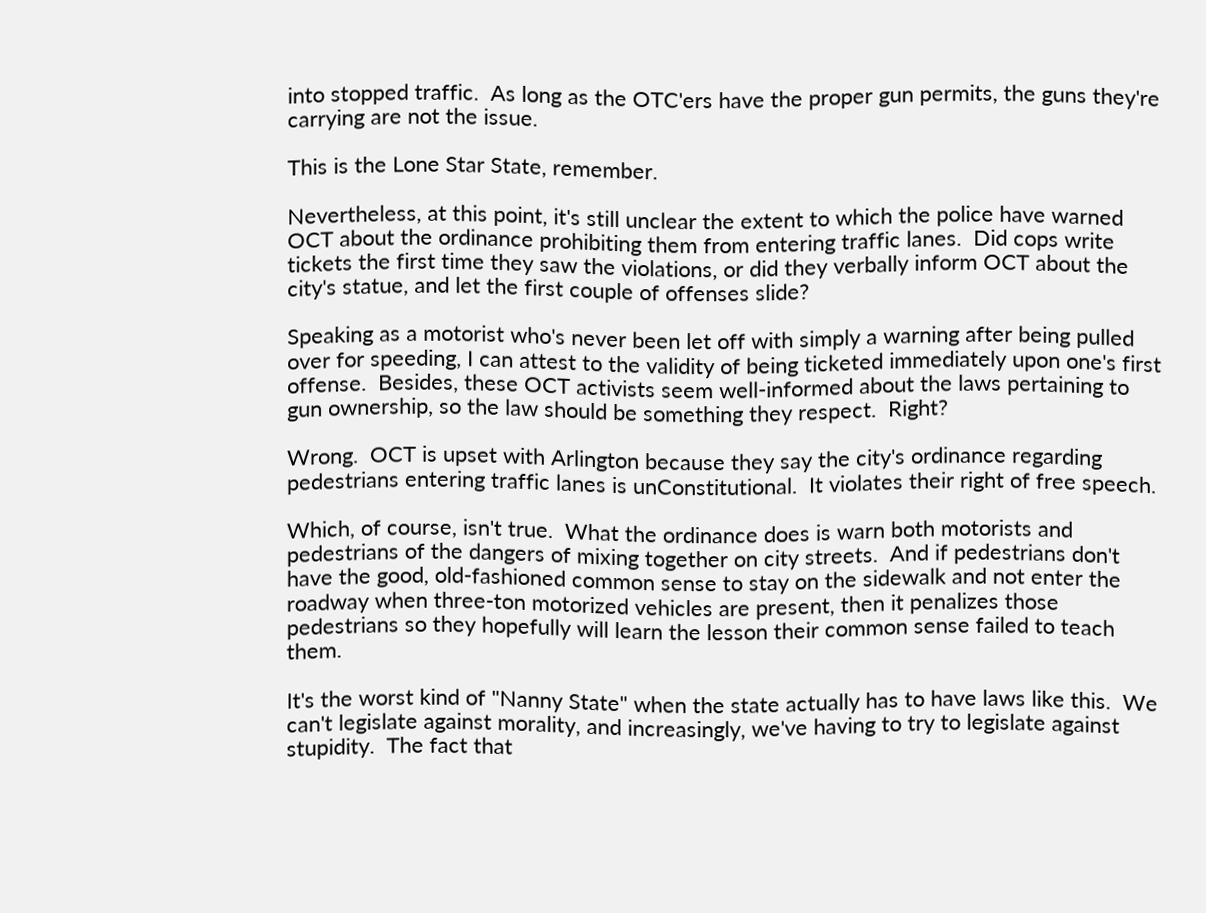into stopped traffic.  As long as the OTC'ers have the proper gun permits, the guns they're carrying are not the issue.

This is the Lone Star State, remember.

Nevertheless, at this point, it's still unclear the extent to which the police have warned OCT about the ordinance prohibiting them from entering traffic lanes.  Did cops write tickets the first time they saw the violations, or did they verbally inform OCT about the city's statue, and let the first couple of offenses slide?

Speaking as a motorist who's never been let off with simply a warning after being pulled over for speeding, I can attest to the validity of being ticketed immediately upon one's first offense.  Besides, these OCT activists seem well-informed about the laws pertaining to gun ownership, so the law should be something they respect.  Right?

Wrong.  OCT is upset with Arlington because they say the city's ordinance regarding pedestrians entering traffic lanes is unConstitutional.  It violates their right of free speech.

Which, of course, isn't true.  What the ordinance does is warn both motorists and pedestrians of the dangers of mixing together on city streets.  And if pedestrians don't have the good, old-fashioned common sense to stay on the sidewalk and not enter the roadway when three-ton motorized vehicles are present, then it penalizes those pedestrians so they hopefully will learn the lesson their common sense failed to teach them.

It's the worst kind of "Nanny State" when the state actually has to have laws like this.  We can't legislate against morality, and increasingly, we've having to try to legislate against stupidity.  The fact that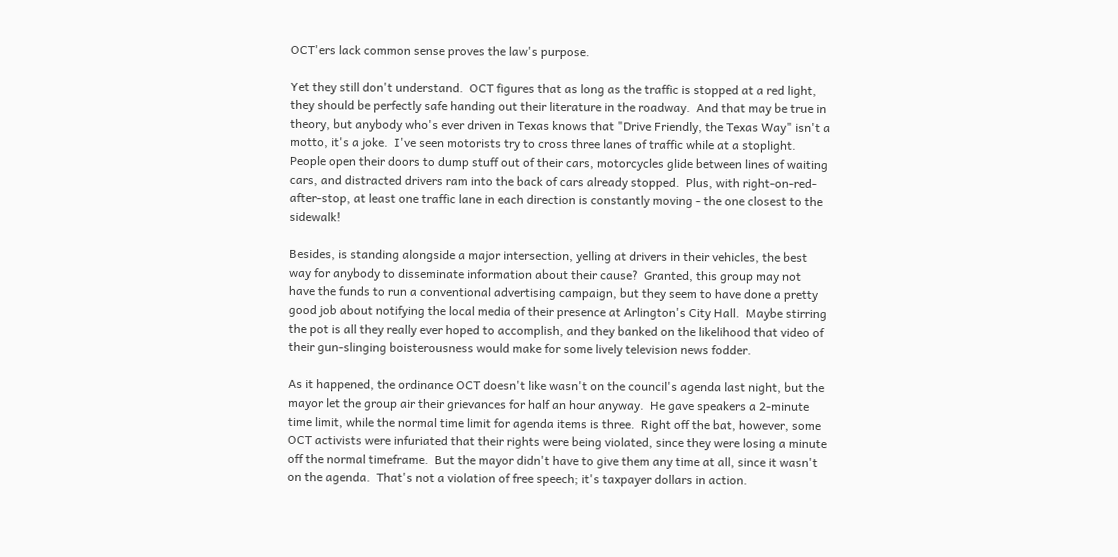OCT'ers lack common sense proves the law's purpose.

Yet they still don't understand.  OCT figures that as long as the traffic is stopped at a red light, they should be perfectly safe handing out their literature in the roadway.  And that may be true in theory, but anybody who's ever driven in Texas knows that "Drive Friendly, the Texas Way" isn't a motto, it's a joke.  I've seen motorists try to cross three lanes of traffic while at a stoplight.  People open their doors to dump stuff out of their cars, motorcycles glide between lines of waiting cars, and distracted drivers ram into the back of cars already stopped.  Plus, with right-on-red-after-stop, at least one traffic lane in each direction is constantly moving - the one closest to the sidewalk!

Besides, is standing alongside a major intersection, yelling at drivers in their vehicles, the best way for anybody to disseminate information about their cause?  Granted, this group may not have the funds to run a conventional advertising campaign, but they seem to have done a pretty good job about notifying the local media of their presence at Arlington's City Hall.  Maybe stirring the pot is all they really ever hoped to accomplish, and they banked on the likelihood that video of their gun-slinging boisterousness would make for some lively television news fodder.

As it happened, the ordinance OCT doesn't like wasn't on the council's agenda last night, but the mayor let the group air their grievances for half an hour anyway.  He gave speakers a 2-minute time limit, while the normal time limit for agenda items is three.  Right off the bat, however, some OCT activists were infuriated that their rights were being violated, since they were losing a minute off the normal timeframe.  But the mayor didn't have to give them any time at all, since it wasn't on the agenda.  That's not a violation of free speech; it's taxpayer dollars in action.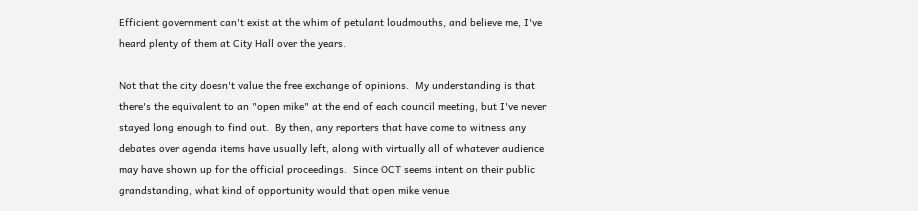Efficient government can't exist at the whim of petulant loudmouths, and believe me, I've heard plenty of them at City Hall over the years.

Not that the city doesn't value the free exchange of opinions.  My understanding is that there's the equivalent to an "open mike" at the end of each council meeting, but I've never stayed long enough to find out.  By then, any reporters that have come to witness any debates over agenda items have usually left, along with virtually all of whatever audience may have shown up for the official proceedings.  Since OCT seems intent on their public grandstanding, what kind of opportunity would that open mike venue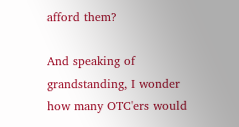afford them?

And speaking of grandstanding, I wonder how many OTC'ers would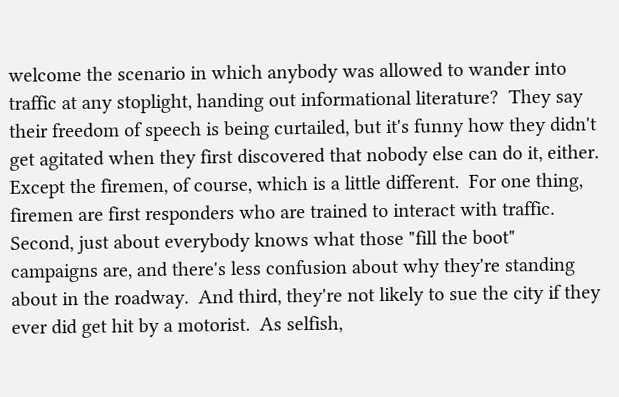welcome the scenario in which anybody was allowed to wander into traffic at any stoplight, handing out informational literature?  They say their freedom of speech is being curtailed, but it's funny how they didn't get agitated when they first discovered that nobody else can do it, either.  Except the firemen, of course, which is a little different.  For one thing, firemen are first responders who are trained to interact with traffic.  Second, just about everybody knows what those "fill the boot" campaigns are, and there's less confusion about why they're standing about in the roadway.  And third, they're not likely to sue the city if they ever did get hit by a motorist.  As selfish,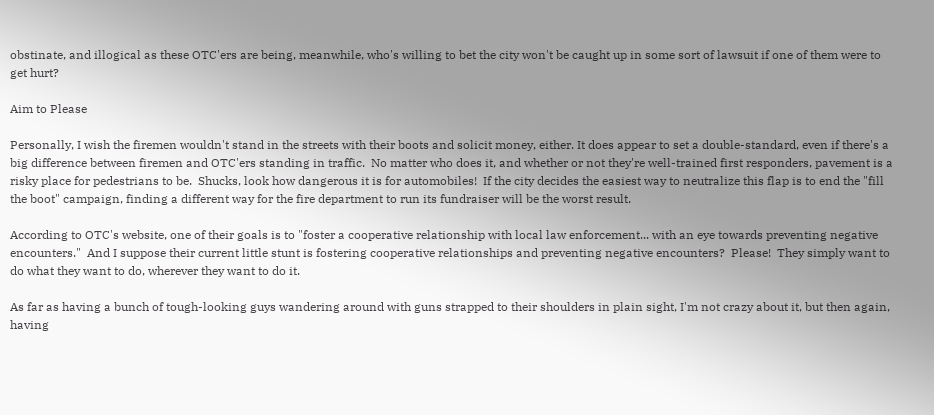obstinate, and illogical as these OTC'ers are being, meanwhile, who's willing to bet the city won't be caught up in some sort of lawsuit if one of them were to get hurt?

Aim to Please

Personally, I wish the firemen wouldn't stand in the streets with their boots and solicit money, either. It does appear to set a double-standard, even if there's a big difference between firemen and OTC'ers standing in traffic.  No matter who does it, and whether or not they're well-trained first responders, pavement is a risky place for pedestrians to be.  Shucks, look how dangerous it is for automobiles!  If the city decides the easiest way to neutralize this flap is to end the "fill the boot" campaign, finding a different way for the fire department to run its fundraiser will be the worst result.

According to OTC's website, one of their goals is to "foster a cooperative relationship with local law enforcement... with an eye towards preventing negative encounters."  And I suppose their current little stunt is fostering cooperative relationships and preventing negative encounters?  Please!  They simply want to do what they want to do, wherever they want to do it.

As far as having a bunch of tough-looking guys wandering around with guns strapped to their shoulders in plain sight, I'm not crazy about it, but then again, having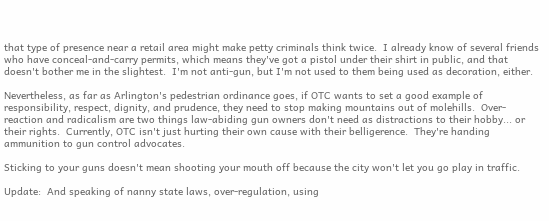that type of presence near a retail area might make petty criminals think twice.  I already know of several friends who have conceal-and-carry permits, which means they've got a pistol under their shirt in public, and that doesn't bother me in the slightest.  I'm not anti-gun, but I'm not used to them being used as decoration, either.

Nevertheless, as far as Arlington's pedestrian ordinance goes, if OTC wants to set a good example of responsibility, respect, dignity, and prudence, they need to stop making mountains out of molehills.  Over-reaction and radicalism are two things law-abiding gun owners don't need as distractions to their hobby... or their rights.  Currently, OTC isn't just hurting their own cause with their belligerence.  They're handing ammunition to gun control advocates.

Sticking to your guns doesn't mean shooting your mouth off because the city won't let you go play in traffic.

Update:  And speaking of nanny state laws, over-regulation, using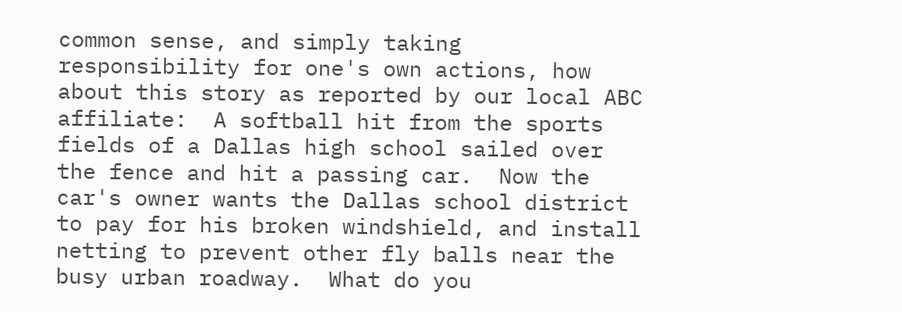common sense, and simply taking responsibility for one's own actions, how about this story as reported by our local ABC affiliate:  A softball hit from the sports fields of a Dallas high school sailed over the fence and hit a passing car.  Now the car's owner wants the Dallas school district to pay for his broken windshield, and install netting to prevent other fly balls near the busy urban roadway.  What do you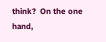think?  On the one hand,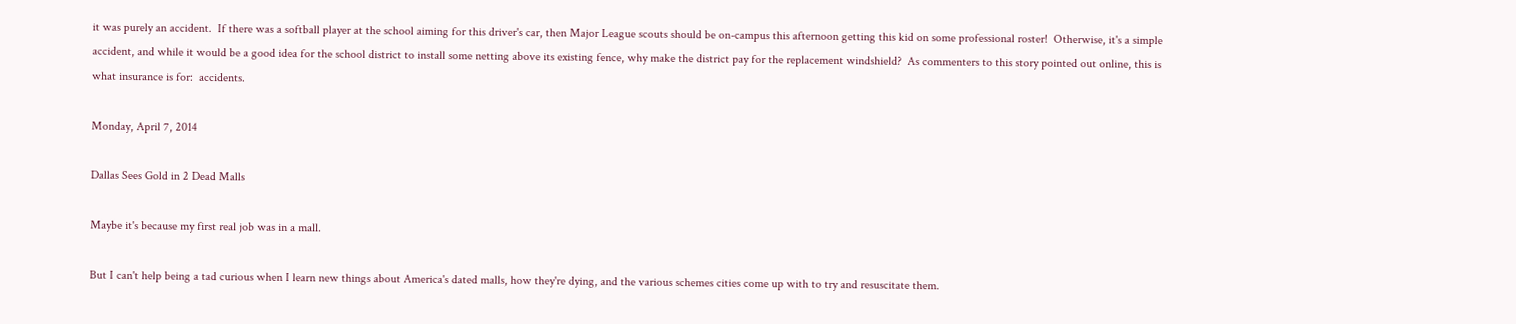it was purely an accident.  If there was a softball player at the school aiming for this driver's car, then Major League scouts should be on-campus this afternoon getting this kid on some professional roster!  Otherwise, it's a simple accident, and while it would be a good idea for the school district to install some netting above its existing fence, why make the district pay for the replacement windshield?  As commenters to this story pointed out online, this is what insurance is for:  accidents.

Monday, April 7, 2014

Dallas Sees Gold in 2 Dead Malls

Maybe it's because my first real job was in a mall.

But I can't help being a tad curious when I learn new things about America's dated malls, how they're dying, and the various schemes cities come up with to try and resuscitate them.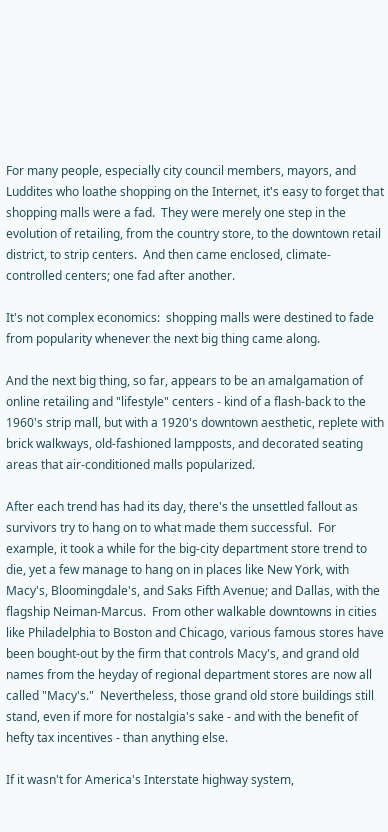For many people, especially city council members, mayors, and Luddites who loathe shopping on the Internet, it's easy to forget that shopping malls were a fad.  They were merely one step in the evolution of retailing, from the country store, to the downtown retail district, to strip centers.  And then came enclosed, climate-controlled centers; one fad after another.

It's not complex economics:  shopping malls were destined to fade from popularity whenever the next big thing came along.

And the next big thing, so far, appears to be an amalgamation of online retailing and "lifestyle" centers - kind of a flash-back to the 1960's strip mall, but with a 1920's downtown aesthetic, replete with brick walkways, old-fashioned lampposts, and decorated seating areas that air-conditioned malls popularized.

After each trend has had its day, there's the unsettled fallout as survivors try to hang on to what made them successful.  For example, it took a while for the big-city department store trend to die, yet a few manage to hang on in places like New York, with Macy's, Bloomingdale's, and Saks Fifth Avenue; and Dallas, with the flagship Neiman-Marcus.  From other walkable downtowns in cities like Philadelphia to Boston and Chicago, various famous stores have been bought-out by the firm that controls Macy's, and grand old names from the heyday of regional department stores are now all called "Macy's."  Nevertheless, those grand old store buildings still stand, even if more for nostalgia's sake - and with the benefit of hefty tax incentives - than anything else.

If it wasn't for America's Interstate highway system,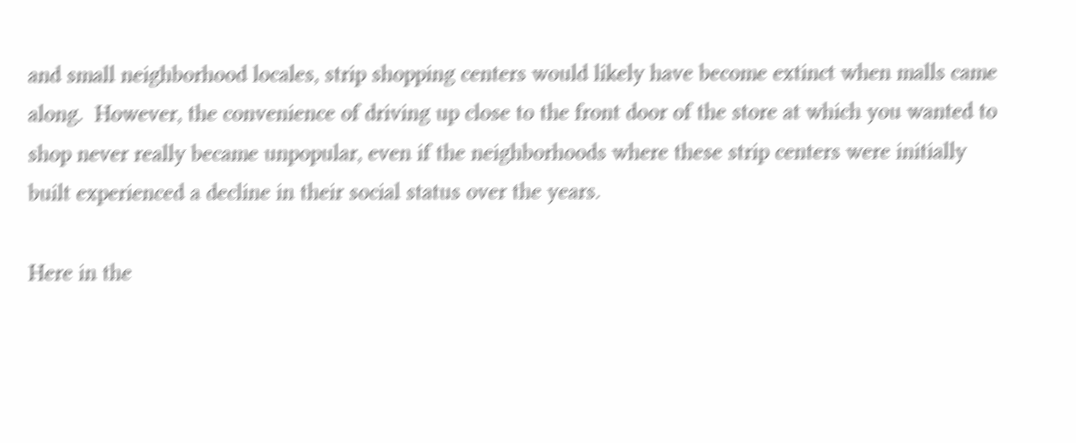and small neighborhood locales, strip shopping centers would likely have become extinct when malls came along.  However, the convenience of driving up close to the front door of the store at which you wanted to shop never really became unpopular, even if the neighborhoods where these strip centers were initially built experienced a decline in their social status over the years.

Here in the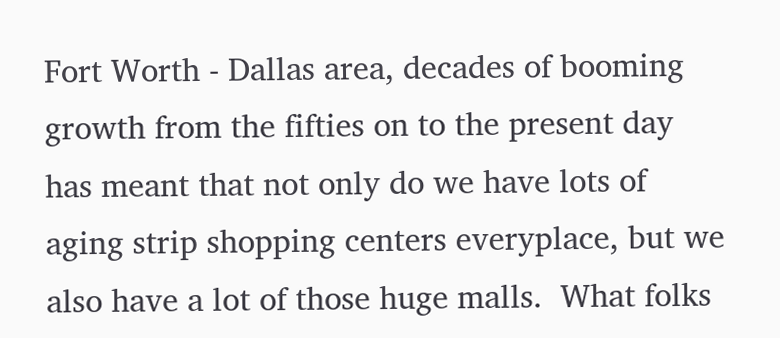Fort Worth - Dallas area, decades of booming growth from the fifties on to the present day has meant that not only do we have lots of aging strip shopping centers everyplace, but we also have a lot of those huge malls.  What folks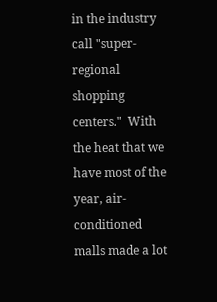in the industry call "super-regional shopping centers."  With the heat that we have most of the year, air-conditioned malls made a lot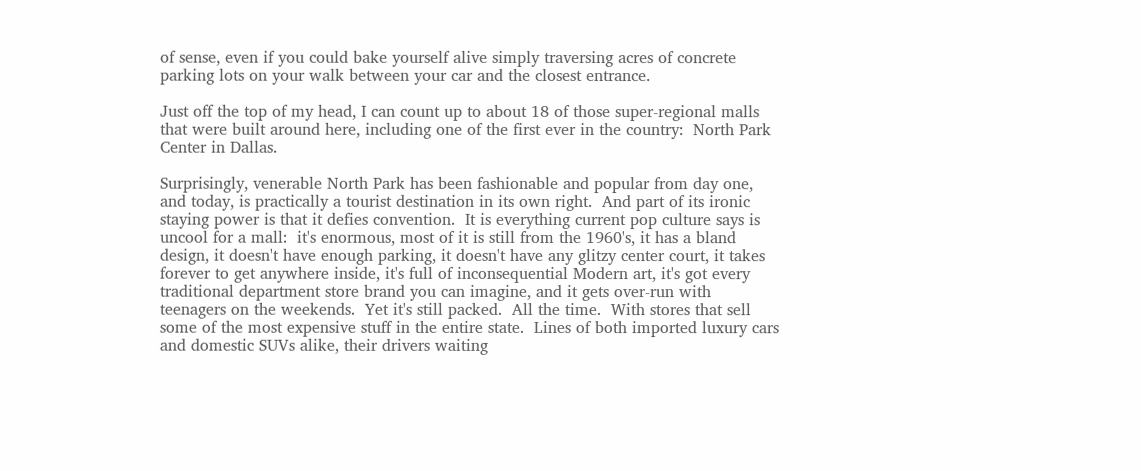of sense, even if you could bake yourself alive simply traversing acres of concrete parking lots on your walk between your car and the closest entrance.

Just off the top of my head, I can count up to about 18 of those super-regional malls that were built around here, including one of the first ever in the country:  North Park Center in Dallas.

Surprisingly, venerable North Park has been fashionable and popular from day one, and today, is practically a tourist destination in its own right.  And part of its ironic staying power is that it defies convention.  It is everything current pop culture says is uncool for a mall:  it's enormous, most of it is still from the 1960's, it has a bland design, it doesn't have enough parking, it doesn't have any glitzy center court, it takes forever to get anywhere inside, it's full of inconsequential Modern art, it's got every traditional department store brand you can imagine, and it gets over-run with teenagers on the weekends.  Yet it's still packed.  All the time.  With stores that sell some of the most expensive stuff in the entire state.  Lines of both imported luxury cars and domestic SUVs alike, their drivers waiting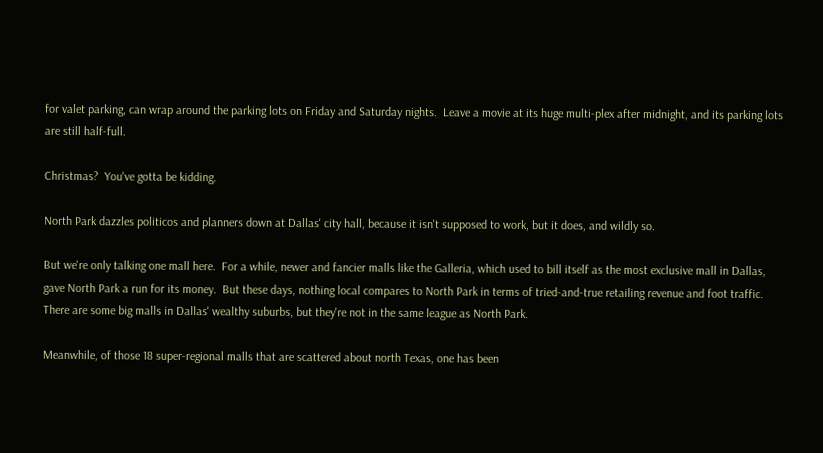for valet parking, can wrap around the parking lots on Friday and Saturday nights.  Leave a movie at its huge multi-plex after midnight, and its parking lots are still half-full.

Christmas?  You've gotta be kidding.

North Park dazzles politicos and planners down at Dallas' city hall, because it isn't supposed to work, but it does, and wildly so.

But we're only talking one mall here.  For a while, newer and fancier malls like the Galleria, which used to bill itself as the most exclusive mall in Dallas, gave North Park a run for its money.  But these days, nothing local compares to North Park in terms of tried-and-true retailing revenue and foot traffic.  There are some big malls in Dallas' wealthy suburbs, but they're not in the same league as North Park.

Meanwhile, of those 18 super-regional malls that are scattered about north Texas, one has been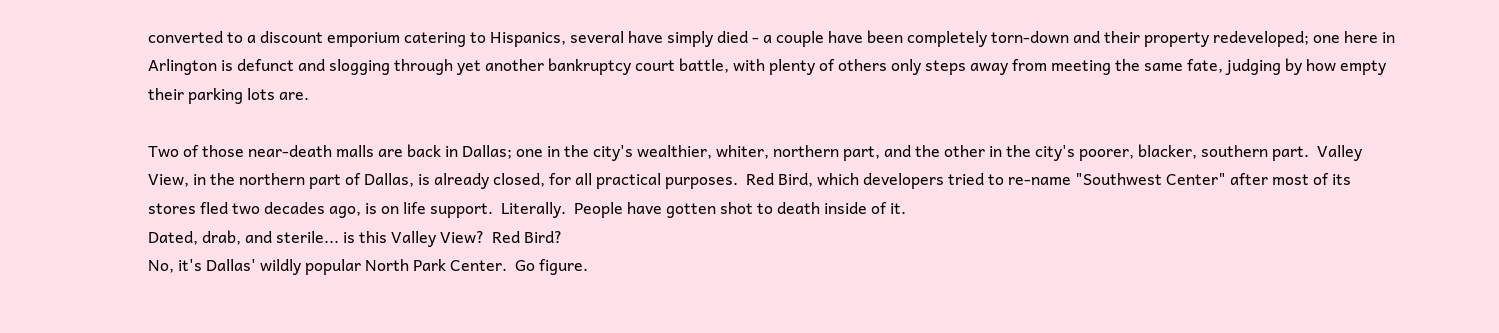converted to a discount emporium catering to Hispanics, several have simply died - a couple have been completely torn-down and their property redeveloped; one here in Arlington is defunct and slogging through yet another bankruptcy court battle, with plenty of others only steps away from meeting the same fate, judging by how empty their parking lots are.

Two of those near-death malls are back in Dallas; one in the city's wealthier, whiter, northern part, and the other in the city's poorer, blacker, southern part.  Valley View, in the northern part of Dallas, is already closed, for all practical purposes.  Red Bird, which developers tried to re-name "Southwest Center" after most of its stores fled two decades ago, is on life support.  Literally.  People have gotten shot to death inside of it.
Dated, drab, and sterile... is this Valley View?  Red Bird?
No, it's Dallas' wildly popular North Park Center.  Go figure.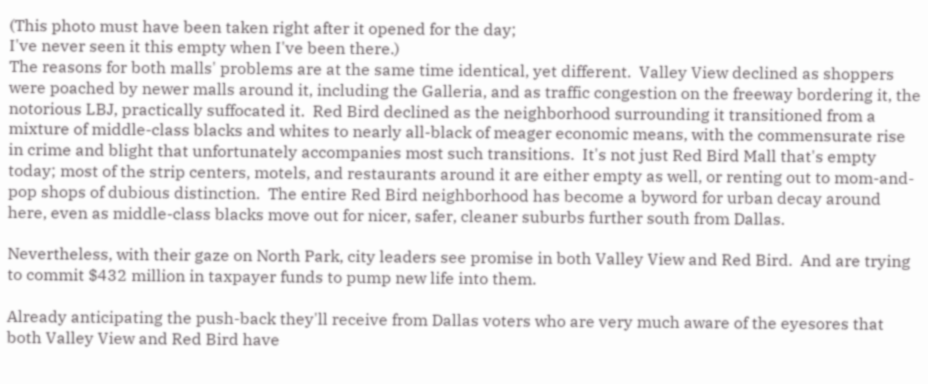(This photo must have been taken right after it opened for the day;
I've never seen it this empty when I've been there.)
The reasons for both malls' problems are at the same time identical, yet different.  Valley View declined as shoppers were poached by newer malls around it, including the Galleria, and as traffic congestion on the freeway bordering it, the notorious LBJ, practically suffocated it.  Red Bird declined as the neighborhood surrounding it transitioned from a mixture of middle-class blacks and whites to nearly all-black of meager economic means, with the commensurate rise in crime and blight that unfortunately accompanies most such transitions.  It's not just Red Bird Mall that's empty today; most of the strip centers, motels, and restaurants around it are either empty as well, or renting out to mom-and-pop shops of dubious distinction.  The entire Red Bird neighborhood has become a byword for urban decay around here, even as middle-class blacks move out for nicer, safer, cleaner suburbs further south from Dallas.

Nevertheless, with their gaze on North Park, city leaders see promise in both Valley View and Red Bird.  And are trying to commit $432 million in taxpayer funds to pump new life into them.

Already anticipating the push-back they'll receive from Dallas voters who are very much aware of the eyesores that both Valley View and Red Bird have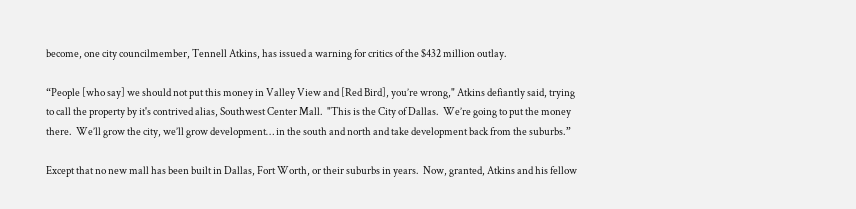become, one city councilmember, Tennell Atkins, has issued a warning for critics of the $432 million outlay.

“People [who say] we should not put this money in Valley View and [Red Bird], you’re wrong," Atkins defiantly said, trying to call the property by it's contrived alias, Southwest Center Mall.  "This is the City of Dallas.  We’re going to put the money there.  We’ll grow the city, we’ll grow development… in the south and north and take development back from the suburbs.”

Except that no new mall has been built in Dallas, Fort Worth, or their suburbs in years.  Now, granted, Atkins and his fellow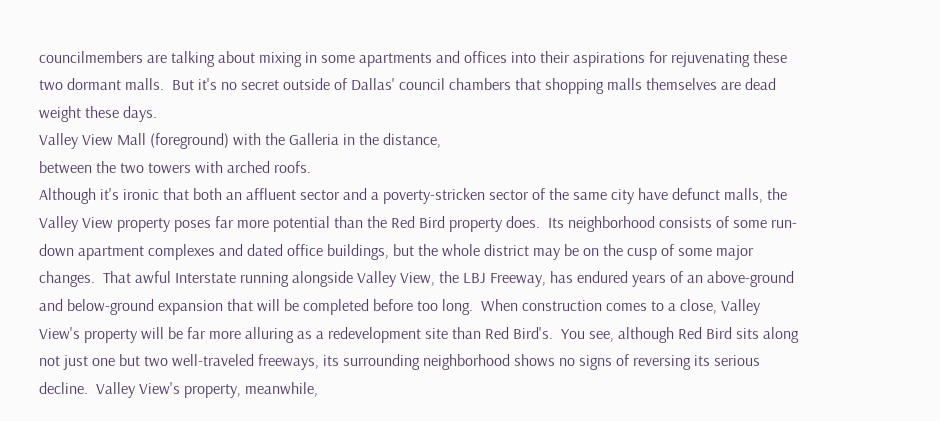councilmembers are talking about mixing in some apartments and offices into their aspirations for rejuvenating these two dormant malls.  But it's no secret outside of Dallas' council chambers that shopping malls themselves are dead weight these days.
Valley View Mall (foreground) with the Galleria in the distance,
between the two towers with arched roofs.
Although it's ironic that both an affluent sector and a poverty-stricken sector of the same city have defunct malls, the Valley View property poses far more potential than the Red Bird property does.  Its neighborhood consists of some run-down apartment complexes and dated office buildings, but the whole district may be on the cusp of some major changes.  That awful Interstate running alongside Valley View, the LBJ Freeway, has endured years of an above-ground and below-ground expansion that will be completed before too long.  When construction comes to a close, Valley View's property will be far more alluring as a redevelopment site than Red Bird's.  You see, although Red Bird sits along not just one but two well-traveled freeways, its surrounding neighborhood shows no signs of reversing its serious decline.  Valley View's property, meanwhile,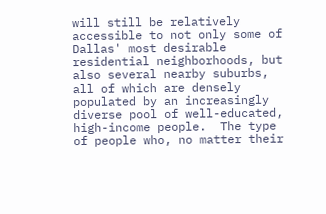will still be relatively accessible to not only some of Dallas' most desirable residential neighborhoods, but also several nearby suburbs, all of which are densely populated by an increasingly diverse pool of well-educated, high-income people.  The type of people who, no matter their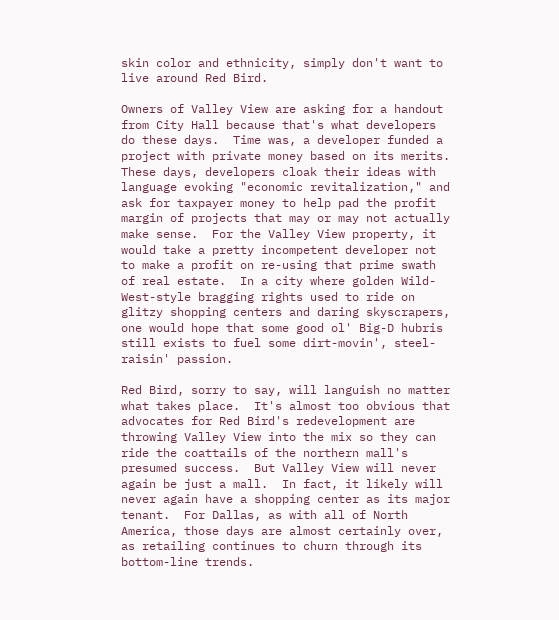skin color and ethnicity, simply don't want to live around Red Bird.

Owners of Valley View are asking for a handout from City Hall because that's what developers do these days.  Time was, a developer funded a project with private money based on its merits.  These days, developers cloak their ideas with language evoking "economic revitalization," and ask for taxpayer money to help pad the profit margin of projects that may or may not actually make sense.  For the Valley View property, it would take a pretty incompetent developer not to make a profit on re-using that prime swath of real estate.  In a city where golden Wild-West-style bragging rights used to ride on glitzy shopping centers and daring skyscrapers, one would hope that some good ol' Big-D hubris still exists to fuel some dirt-movin', steel-raisin' passion.

Red Bird, sorry to say, will languish no matter what takes place.  It's almost too obvious that advocates for Red Bird's redevelopment are throwing Valley View into the mix so they can ride the coattails of the northern mall's presumed success.  But Valley View will never again be just a mall.  In fact, it likely will never again have a shopping center as its major tenant.  For Dallas, as with all of North America, those days are almost certainly over, as retailing continues to churn through its bottom-line trends.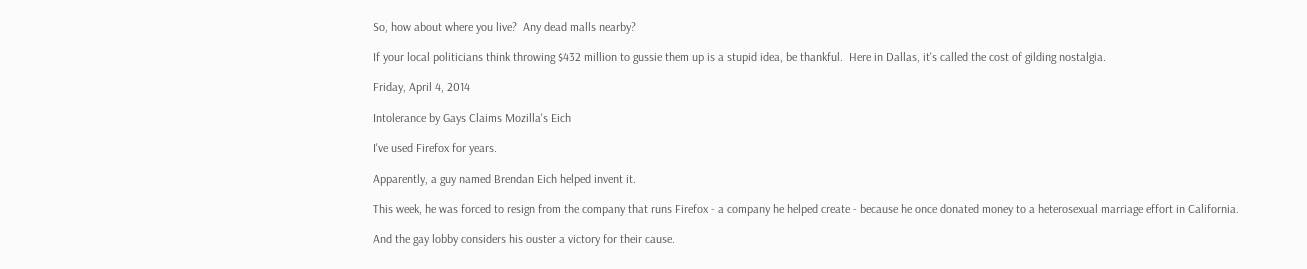So, how about where you live?  Any dead malls nearby?

If your local politicians think throwing $432 million to gussie them up is a stupid idea, be thankful.  Here in Dallas, it's called the cost of gilding nostalgia.

Friday, April 4, 2014

Intolerance by Gays Claims Mozilla's Eich

I've used Firefox for years.

Apparently, a guy named Brendan Eich helped invent it.

This week, he was forced to resign from the company that runs Firefox - a company he helped create - because he once donated money to a heterosexual marriage effort in California.

And the gay lobby considers his ouster a victory for their cause.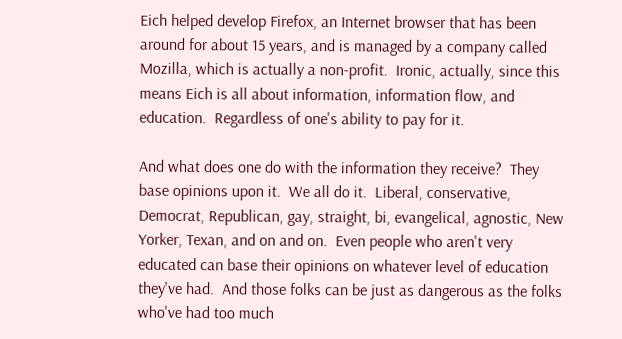Eich helped develop Firefox, an Internet browser that has been around for about 15 years, and is managed by a company called Mozilla, which is actually a non-profit.  Ironic, actually, since this means Eich is all about information, information flow, and education.  Regardless of one's ability to pay for it.

And what does one do with the information they receive?  They base opinions upon it.  We all do it.  Liberal, conservative, Democrat, Republican, gay, straight, bi, evangelical, agnostic, New Yorker, Texan, and on and on.  Even people who aren't very educated can base their opinions on whatever level of education they've had.  And those folks can be just as dangerous as the folks who've had too much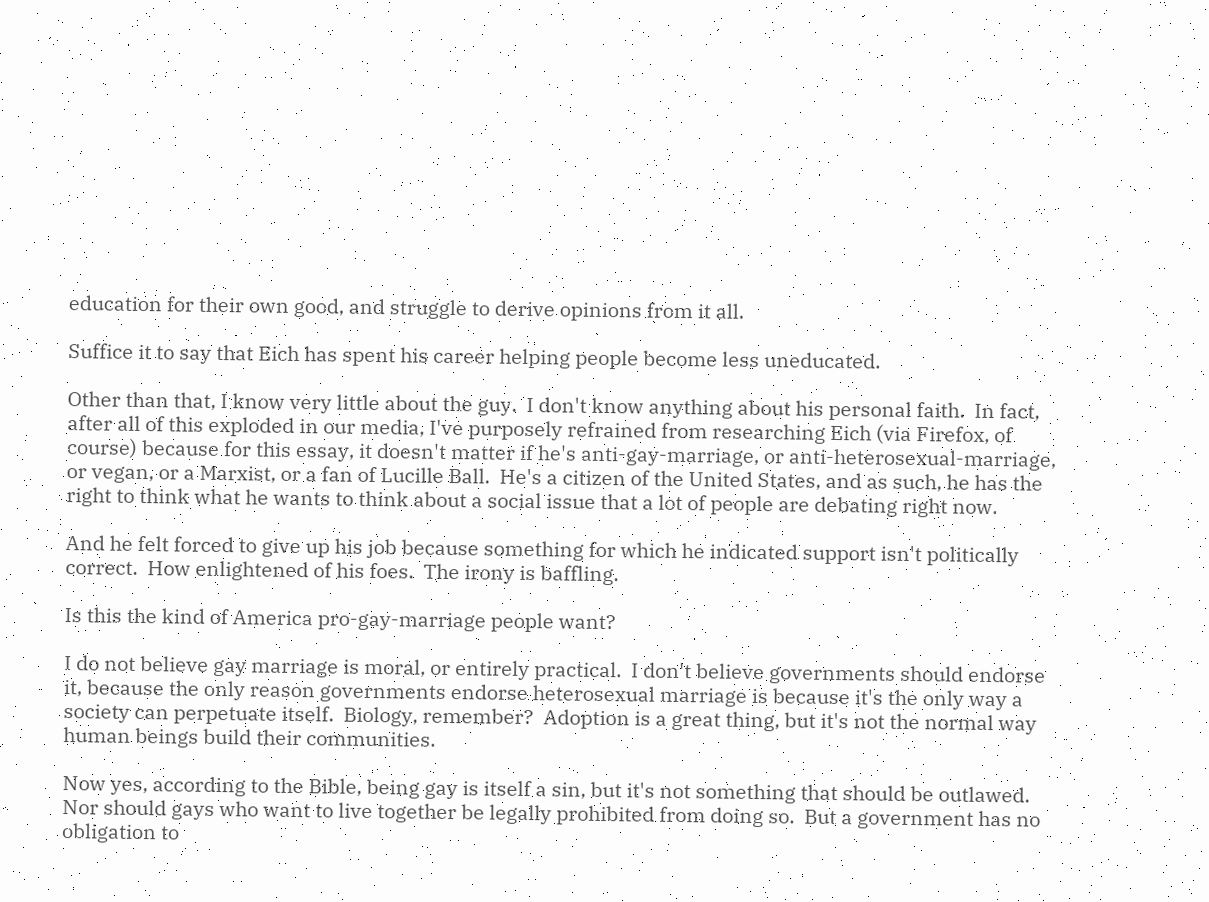education for their own good, and struggle to derive opinions from it all.

Suffice it to say that Eich has spent his career helping people become less uneducated.

Other than that, I know very little about the guy.  I don't know anything about his personal faith.  In fact, after all of this exploded in our media, I've purposely refrained from researching Eich (via Firefox, of course) because for this essay, it doesn't matter if he's anti-gay-marriage, or anti-heterosexual-marriage, or vegan, or a Marxist, or a fan of Lucille Ball.  He's a citizen of the United States, and as such, he has the right to think what he wants to think about a social issue that a lot of people are debating right now.

And he felt forced to give up his job because something for which he indicated support isn't politically correct.  How enlightened of his foes.  The irony is baffling.

Is this the kind of America pro-gay-marriage people want?

I do not believe gay marriage is moral, or entirely practical.  I don't believe governments should endorse it, because the only reason governments endorse heterosexual marriage is because it's the only way a society can perpetuate itself.  Biology, remember?  Adoption is a great thing, but it's not the normal way human beings build their communities.

Now yes, according to the Bible, being gay is itself a sin, but it's not something that should be outlawed.  Nor should gays who want to live together be legally prohibited from doing so.  But a government has no obligation to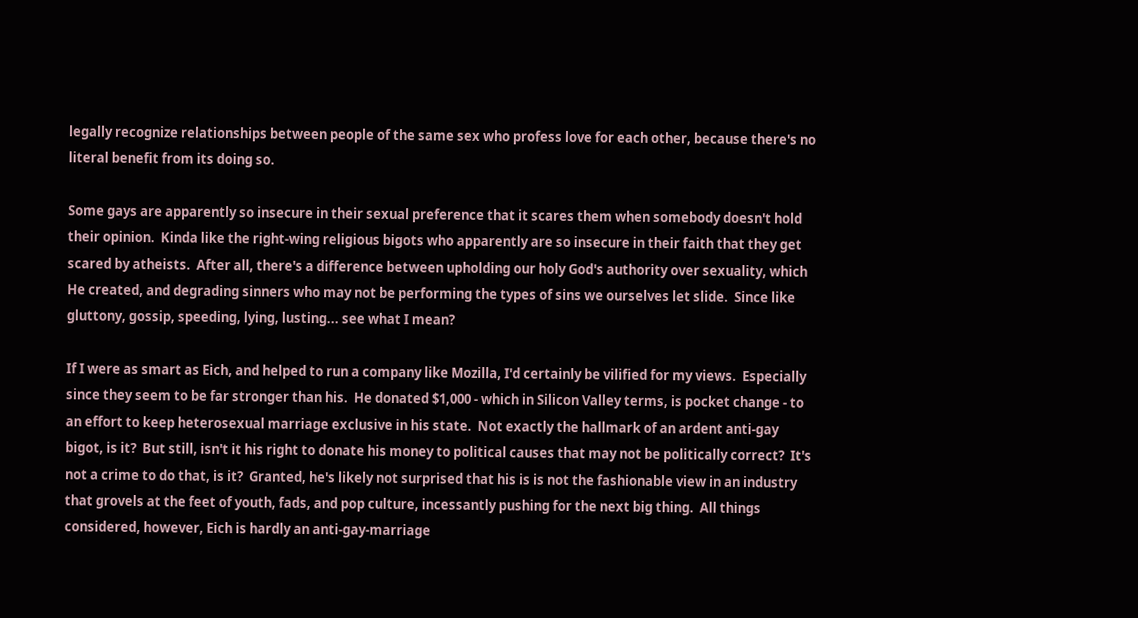legally recognize relationships between people of the same sex who profess love for each other, because there's no literal benefit from its doing so.

Some gays are apparently so insecure in their sexual preference that it scares them when somebody doesn't hold their opinion.  Kinda like the right-wing religious bigots who apparently are so insecure in their faith that they get scared by atheists.  After all, there's a difference between upholding our holy God's authority over sexuality, which He created, and degrading sinners who may not be performing the types of sins we ourselves let slide.  Since like gluttony, gossip, speeding, lying, lusting... see what I mean?

If I were as smart as Eich, and helped to run a company like Mozilla, I'd certainly be vilified for my views.  Especially since they seem to be far stronger than his.  He donated $1,000 - which in Silicon Valley terms, is pocket change - to an effort to keep heterosexual marriage exclusive in his state.  Not exactly the hallmark of an ardent anti-gay bigot, is it?  But still, isn't it his right to donate his money to political causes that may not be politically correct?  It's not a crime to do that, is it?  Granted, he's likely not surprised that his is is not the fashionable view in an industry that grovels at the feet of youth, fads, and pop culture, incessantly pushing for the next big thing.  All things considered, however, Eich is hardly an anti-gay-marriage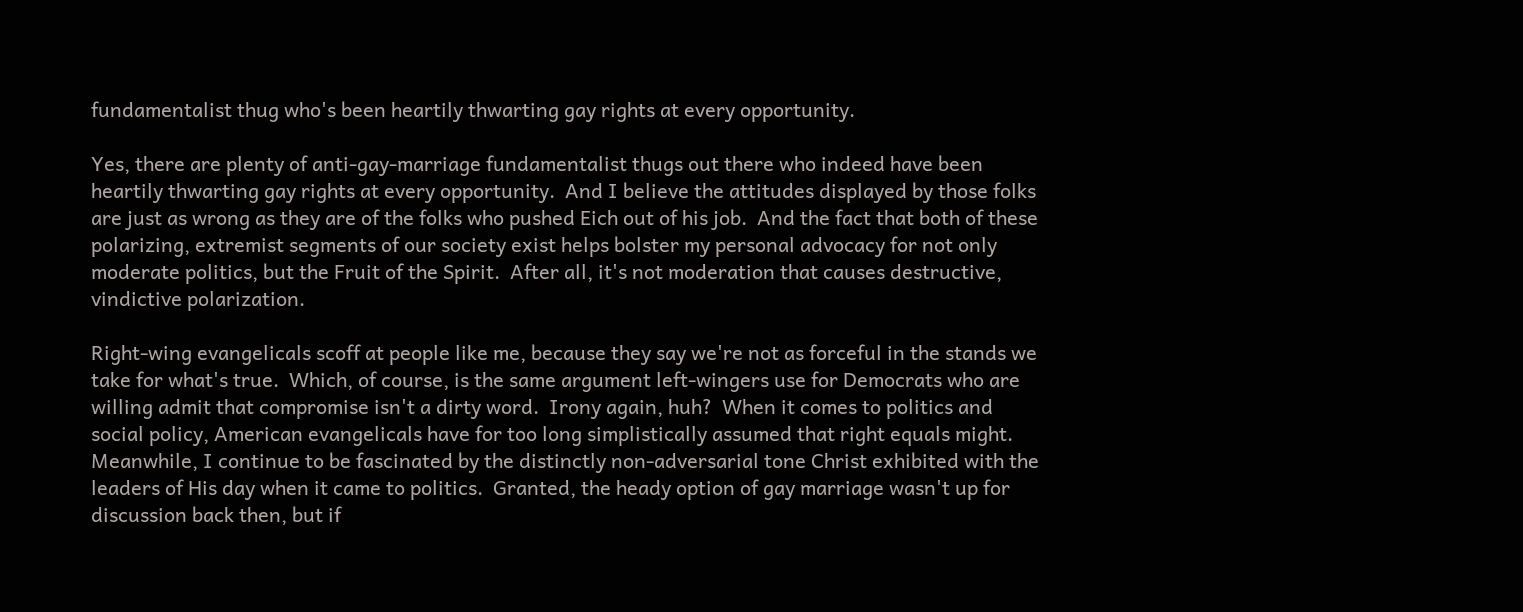fundamentalist thug who's been heartily thwarting gay rights at every opportunity.

Yes, there are plenty of anti-gay-marriage fundamentalist thugs out there who indeed have been heartily thwarting gay rights at every opportunity.  And I believe the attitudes displayed by those folks are just as wrong as they are of the folks who pushed Eich out of his job.  And the fact that both of these polarizing, extremist segments of our society exist helps bolster my personal advocacy for not only moderate politics, but the Fruit of the Spirit.  After all, it's not moderation that causes destructive, vindictive polarization.

Right-wing evangelicals scoff at people like me, because they say we're not as forceful in the stands we take for what's true.  Which, of course, is the same argument left-wingers use for Democrats who are willing admit that compromise isn't a dirty word.  Irony again, huh?  When it comes to politics and social policy, American evangelicals have for too long simplistically assumed that right equals might.  Meanwhile, I continue to be fascinated by the distinctly non-adversarial tone Christ exhibited with the leaders of His day when it came to politics.  Granted, the heady option of gay marriage wasn't up for discussion back then, but if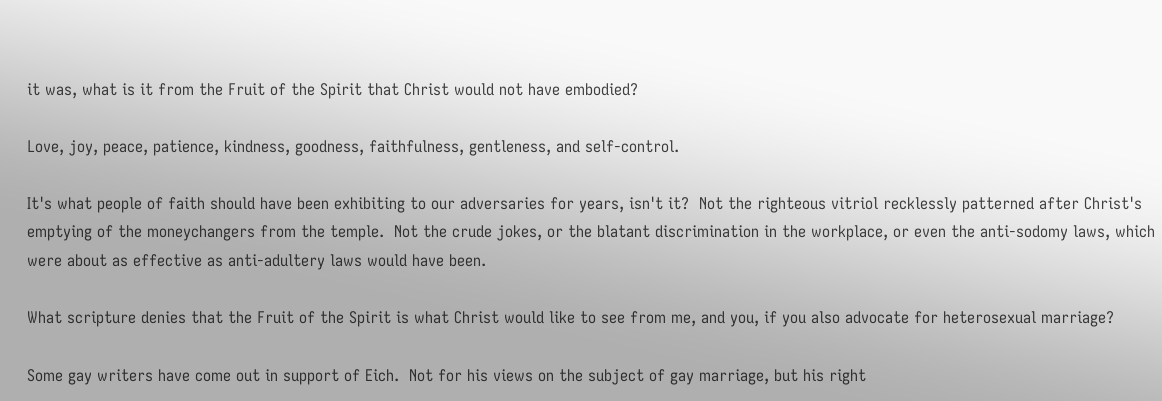it was, what is it from the Fruit of the Spirit that Christ would not have embodied?

Love, joy, peace, patience, kindness, goodness, faithfulness, gentleness, and self-control.

It's what people of faith should have been exhibiting to our adversaries for years, isn't it?  Not the righteous vitriol recklessly patterned after Christ's emptying of the moneychangers from the temple.  Not the crude jokes, or the blatant discrimination in the workplace, or even the anti-sodomy laws, which were about as effective as anti-adultery laws would have been.

What scripture denies that the Fruit of the Spirit is what Christ would like to see from me, and you, if you also advocate for heterosexual marriage?

Some gay writers have come out in support of Eich.  Not for his views on the subject of gay marriage, but his right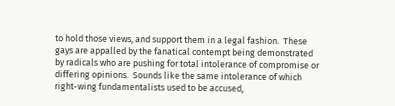to hold those views, and support them in a legal fashion.  These gays are appalled by the fanatical contempt being demonstrated by radicals who are pushing for total intolerance of compromise or differing opinions.  Sounds like the same intolerance of which right-wing fundamentalists used to be accused,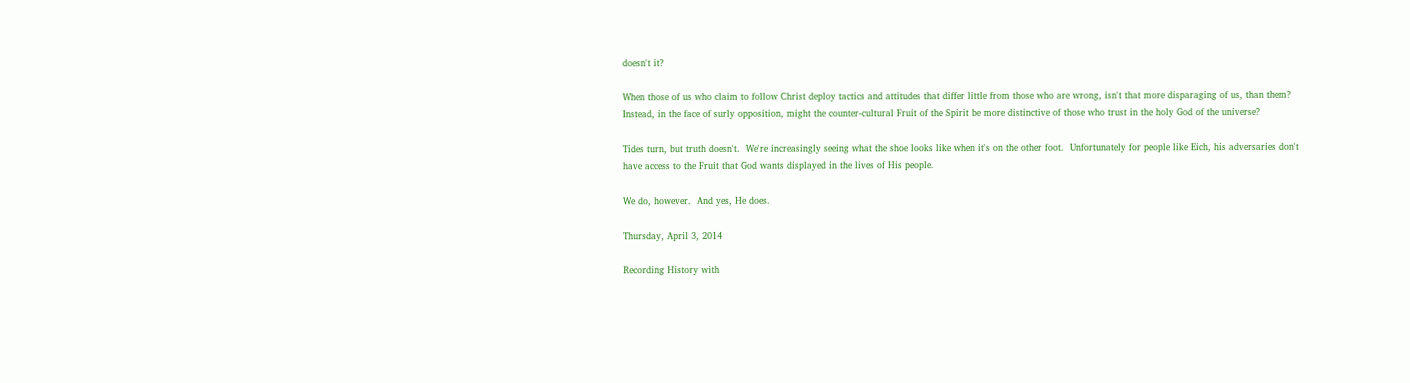doesn't it?

When those of us who claim to follow Christ deploy tactics and attitudes that differ little from those who are wrong, isn't that more disparaging of us, than them?  Instead, in the face of surly opposition, might the counter-cultural Fruit of the Spirit be more distinctive of those who trust in the holy God of the universe?

Tides turn, but truth doesn't.  We're increasingly seeing what the shoe looks like when it's on the other foot.  Unfortunately for people like Eich, his adversaries don't have access to the Fruit that God wants displayed in the lives of His people.

We do, however.  And yes, He does.

Thursday, April 3, 2014

Recording History with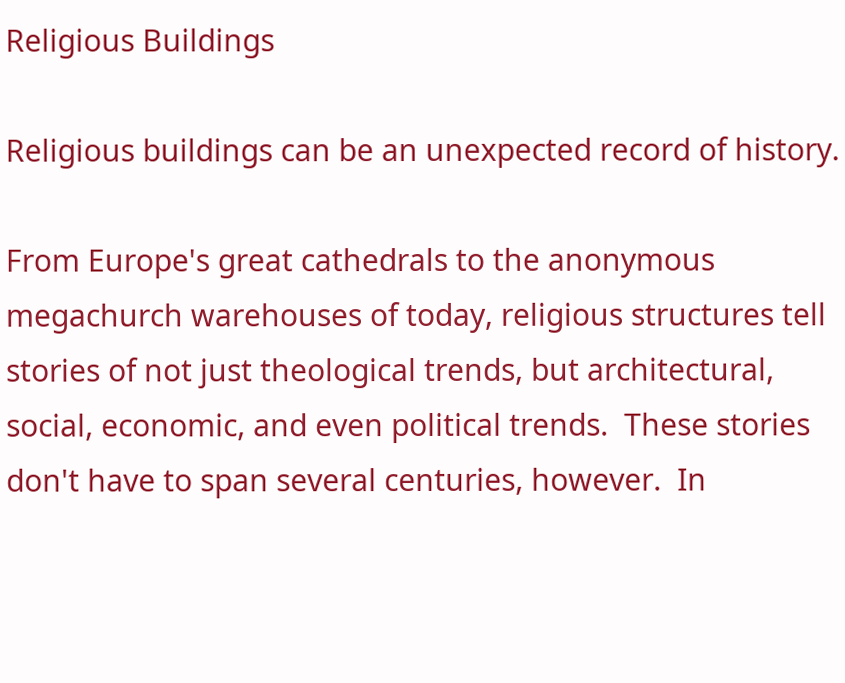Religious Buildings

Religious buildings can be an unexpected record of history.

From Europe's great cathedrals to the anonymous megachurch warehouses of today, religious structures tell stories of not just theological trends, but architectural, social, economic, and even political trends.  These stories don't have to span several centuries, however.  In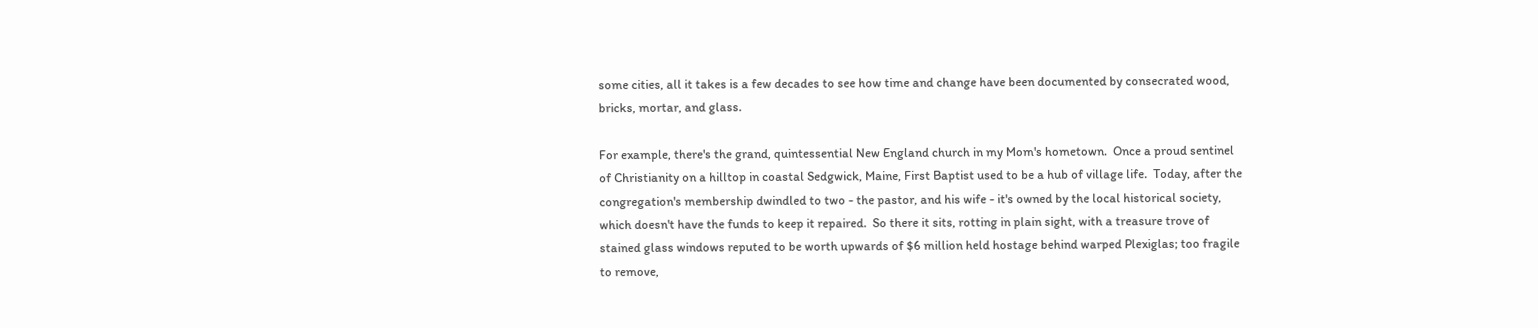some cities, all it takes is a few decades to see how time and change have been documented by consecrated wood, bricks, mortar, and glass.

For example, there's the grand, quintessential New England church in my Mom's hometown.  Once a proud sentinel of Christianity on a hilltop in coastal Sedgwick, Maine, First Baptist used to be a hub of village life.  Today, after the congregation's membership dwindled to two - the pastor, and his wife - it's owned by the local historical society, which doesn't have the funds to keep it repaired.  So there it sits, rotting in plain sight, with a treasure trove of stained glass windows reputed to be worth upwards of $6 million held hostage behind warped Plexiglas; too fragile to remove,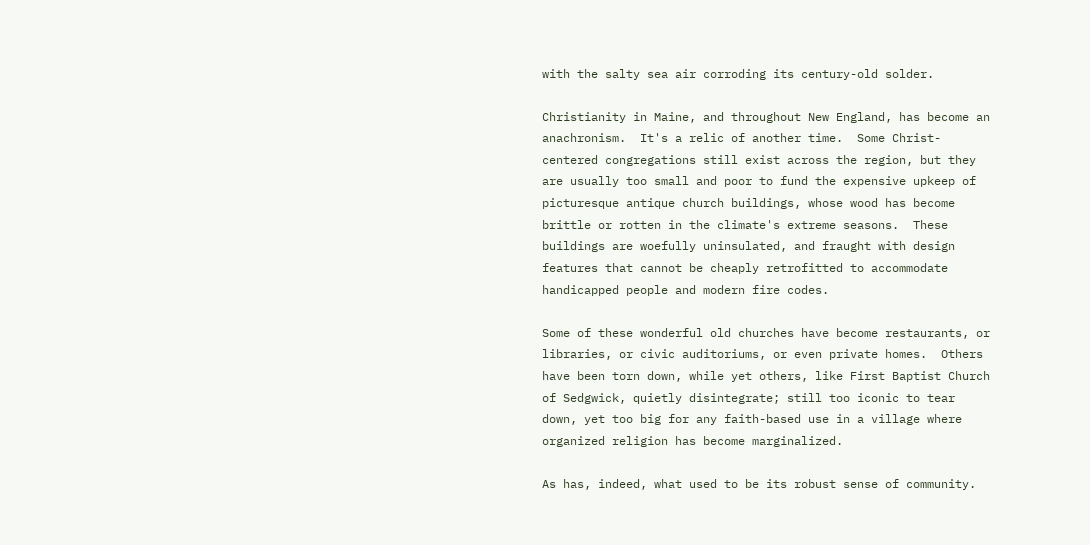with the salty sea air corroding its century-old solder.

Christianity in Maine, and throughout New England, has become an anachronism.  It's a relic of another time.  Some Christ-centered congregations still exist across the region, but they are usually too small and poor to fund the expensive upkeep of picturesque antique church buildings, whose wood has become brittle or rotten in the climate's extreme seasons.  These buildings are woefully uninsulated, and fraught with design features that cannot be cheaply retrofitted to accommodate handicapped people and modern fire codes.

Some of these wonderful old churches have become restaurants, or libraries, or civic auditoriums, or even private homes.  Others have been torn down, while yet others, like First Baptist Church of Sedgwick, quietly disintegrate; still too iconic to tear down, yet too big for any faith-based use in a village where organized religion has become marginalized.

As has, indeed, what used to be its robust sense of community.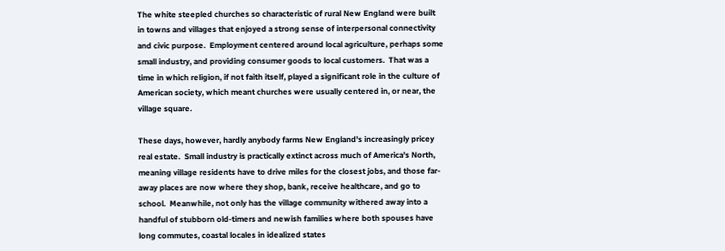The white steepled churches so characteristic of rural New England were built in towns and villages that enjoyed a strong sense of interpersonal connectivity and civic purpose.  Employment centered around local agriculture, perhaps some small industry, and providing consumer goods to local customers.  That was a time in which religion, if not faith itself, played a significant role in the culture of American society, which meant churches were usually centered in, or near, the village square.

These days, however, hardly anybody farms New England's increasingly pricey real estate.  Small industry is practically extinct across much of America's North, meaning village residents have to drive miles for the closest jobs, and those far-away places are now where they shop, bank, receive healthcare, and go to school.  Meanwhile, not only has the village community withered away into a handful of stubborn old-timers and newish families where both spouses have long commutes, coastal locales in idealized states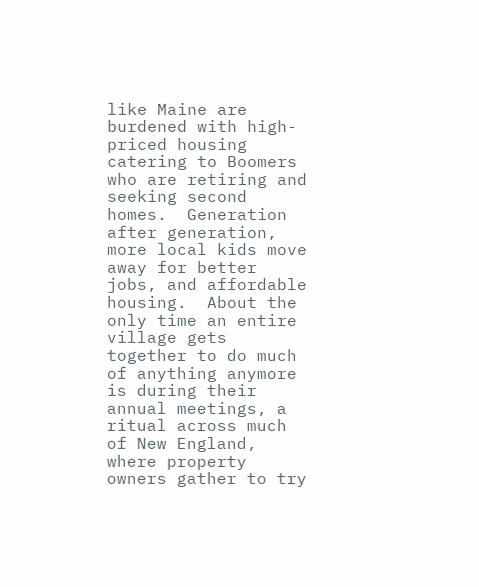like Maine are burdened with high-priced housing catering to Boomers who are retiring and seeking second homes.  Generation after generation, more local kids move away for better jobs, and affordable housing.  About the only time an entire village gets together to do much of anything anymore is during their annual meetings, a ritual across much of New England, where property owners gather to try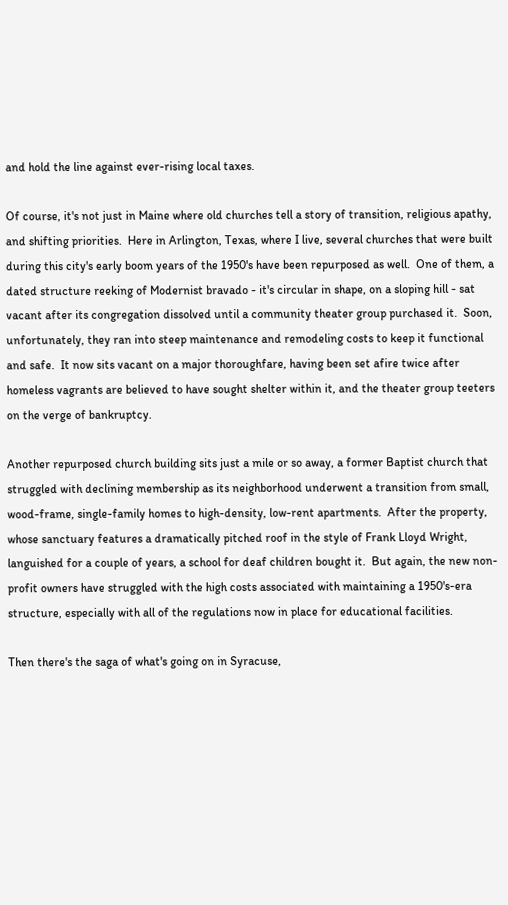and hold the line against ever-rising local taxes.

Of course, it's not just in Maine where old churches tell a story of transition, religious apathy, and shifting priorities.  Here in Arlington, Texas, where I live, several churches that were built during this city's early boom years of the 1950's have been repurposed as well.  One of them, a dated structure reeking of Modernist bravado - it's circular in shape, on a sloping hill - sat vacant after its congregation dissolved until a community theater group purchased it.  Soon, unfortunately, they ran into steep maintenance and remodeling costs to keep it functional and safe.  It now sits vacant on a major thoroughfare, having been set afire twice after homeless vagrants are believed to have sought shelter within it, and the theater group teeters on the verge of bankruptcy.

Another repurposed church building sits just a mile or so away, a former Baptist church that struggled with declining membership as its neighborhood underwent a transition from small, wood-frame, single-family homes to high-density, low-rent apartments.  After the property, whose sanctuary features a dramatically pitched roof in the style of Frank Lloyd Wright, languished for a couple of years, a school for deaf children bought it.  But again, the new non-profit owners have struggled with the high costs associated with maintaining a 1950's-era structure, especially with all of the regulations now in place for educational facilities.

Then there's the saga of what's going on in Syracuse,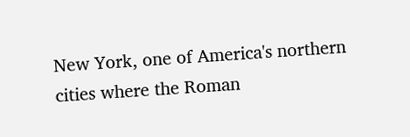New York, one of America's northern cities where the Roman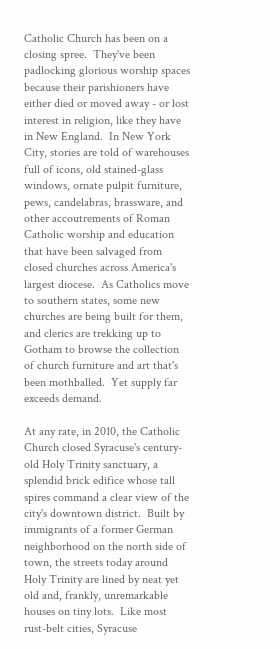Catholic Church has been on a closing spree.  They've been padlocking glorious worship spaces because their parishioners have either died or moved away - or lost interest in religion, like they have in New England.  In New York City, stories are told of warehouses full of icons, old stained-glass windows, ornate pulpit furniture, pews, candelabras, brassware, and other accoutrements of Roman Catholic worship and education that have been salvaged from closed churches across America's largest diocese.  As Catholics move to southern states, some new churches are being built for them, and clerics are trekking up to Gotham to browse the collection of church furniture and art that's been mothballed.  Yet supply far exceeds demand.

At any rate, in 2010, the Catholic Church closed Syracuse's century-old Holy Trinity sanctuary, a splendid brick edifice whose tall spires command a clear view of the city's downtown district.  Built by immigrants of a former German neighborhood on the north side of town, the streets today around Holy Trinity are lined by neat yet old and, frankly, unremarkable houses on tiny lots.  Like most rust-belt cities, Syracuse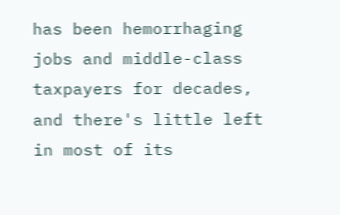has been hemorrhaging jobs and middle-class taxpayers for decades, and there's little left in most of its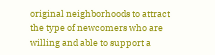original neighborhoods to attract the type of newcomers who are willing and able to support a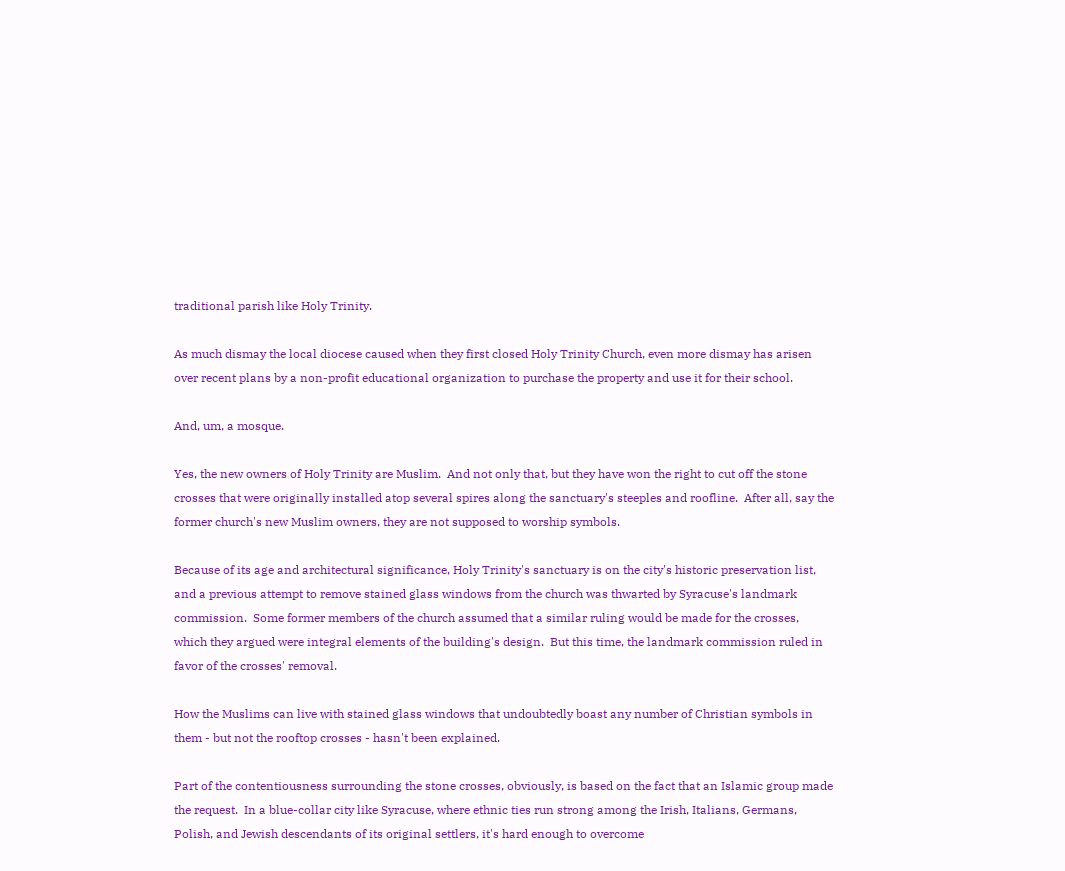traditional parish like Holy Trinity.

As much dismay the local diocese caused when they first closed Holy Trinity Church, even more dismay has arisen over recent plans by a non-profit educational organization to purchase the property and use it for their school.

And, um, a mosque.

Yes, the new owners of Holy Trinity are Muslim.  And not only that, but they have won the right to cut off the stone crosses that were originally installed atop several spires along the sanctuary's steeples and roofline.  After all, say the former church's new Muslim owners, they are not supposed to worship symbols.

Because of its age and architectural significance, Holy Trinity's sanctuary is on the city's historic preservation list, and a previous attempt to remove stained glass windows from the church was thwarted by Syracuse's landmark commission.  Some former members of the church assumed that a similar ruling would be made for the crosses, which they argued were integral elements of the building's design.  But this time, the landmark commission ruled in favor of the crosses' removal.

How the Muslims can live with stained glass windows that undoubtedly boast any number of Christian symbols in them - but not the rooftop crosses - hasn't been explained.

Part of the contentiousness surrounding the stone crosses, obviously, is based on the fact that an Islamic group made the request.  In a blue-collar city like Syracuse, where ethnic ties run strong among the Irish, Italians, Germans, Polish, and Jewish descendants of its original settlers, it's hard enough to overcome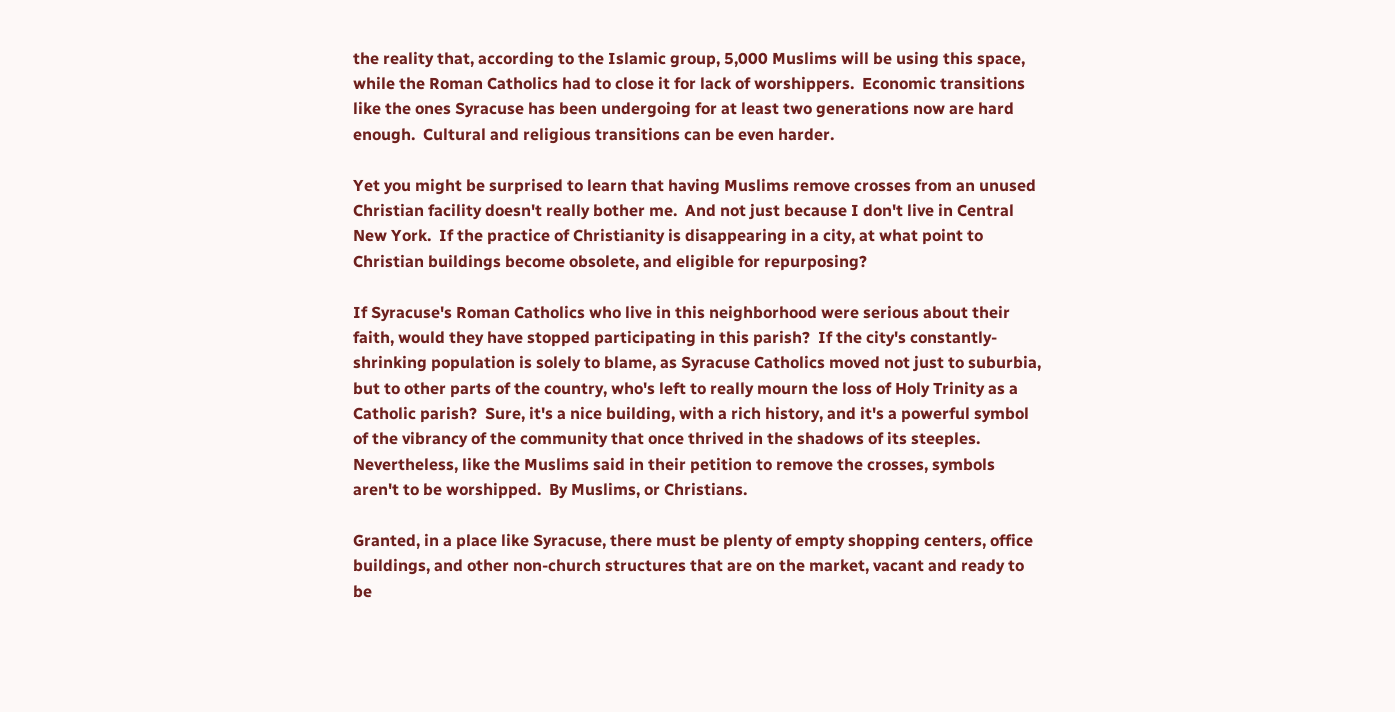the reality that, according to the Islamic group, 5,000 Muslims will be using this space, while the Roman Catholics had to close it for lack of worshippers.  Economic transitions like the ones Syracuse has been undergoing for at least two generations now are hard enough.  Cultural and religious transitions can be even harder.

Yet you might be surprised to learn that having Muslims remove crosses from an unused Christian facility doesn't really bother me.  And not just because I don't live in Central New York.  If the practice of Christianity is disappearing in a city, at what point to Christian buildings become obsolete, and eligible for repurposing?

If Syracuse's Roman Catholics who live in this neighborhood were serious about their faith, would they have stopped participating in this parish?  If the city's constantly-shrinking population is solely to blame, as Syracuse Catholics moved not just to suburbia, but to other parts of the country, who's left to really mourn the loss of Holy Trinity as a Catholic parish?  Sure, it's a nice building, with a rich history, and it's a powerful symbol of the vibrancy of the community that once thrived in the shadows of its steeples.  Nevertheless, like the Muslims said in their petition to remove the crosses, symbols aren't to be worshipped.  By Muslims, or Christians.

Granted, in a place like Syracuse, there must be plenty of empty shopping centers, office buildings, and other non-church structures that are on the market, vacant and ready to be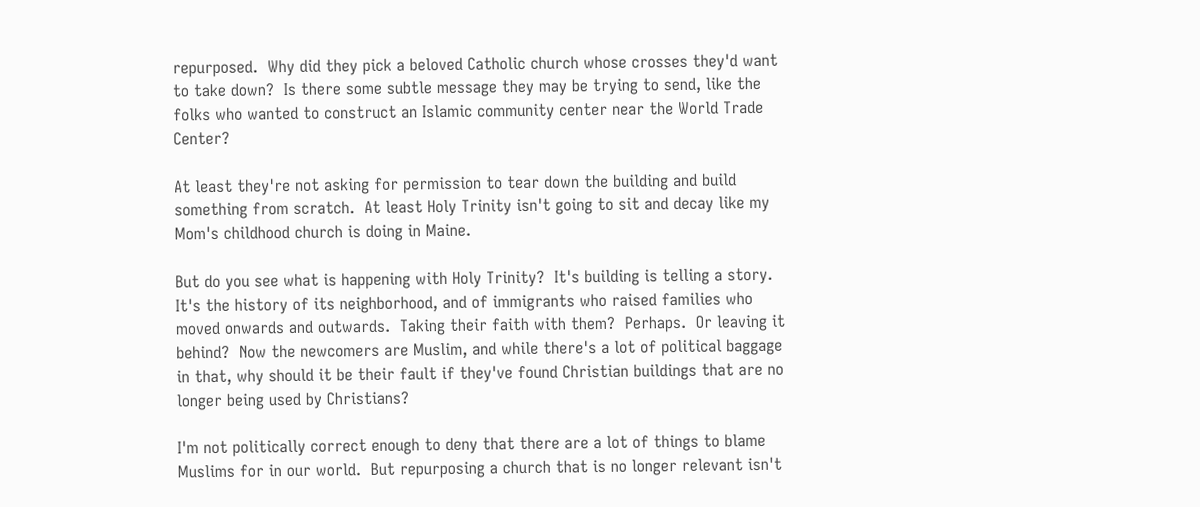repurposed.  Why did they pick a beloved Catholic church whose crosses they'd want to take down?  Is there some subtle message they may be trying to send, like the folks who wanted to construct an Islamic community center near the World Trade Center?

At least they're not asking for permission to tear down the building and build something from scratch.  At least Holy Trinity isn't going to sit and decay like my Mom's childhood church is doing in Maine.

But do you see what is happening with Holy Trinity?  It's building is telling a story.  It's the history of its neighborhood, and of immigrants who raised families who moved onwards and outwards.  Taking their faith with them?  Perhaps.  Or leaving it behind?  Now the newcomers are Muslim, and while there's a lot of political baggage in that, why should it be their fault if they've found Christian buildings that are no longer being used by Christians?

I'm not politically correct enough to deny that there are a lot of things to blame Muslims for in our world.  But repurposing a church that is no longer relevant isn't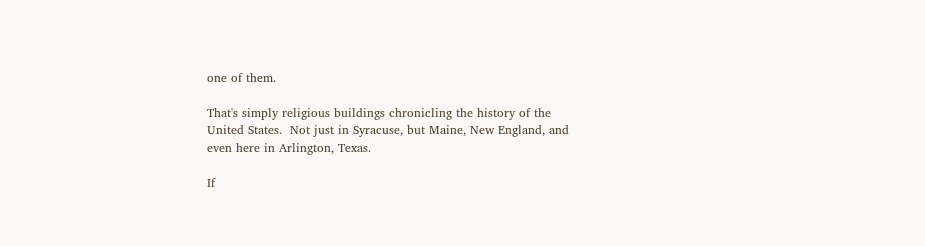one of them.

That's simply religious buildings chronicling the history of the United States.  Not just in Syracuse, but Maine, New England, and even here in Arlington, Texas.

If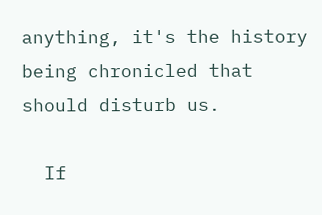anything, it's the history being chronicled that should disturb us.

  If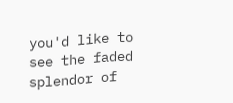you'd like to see the faded splendor of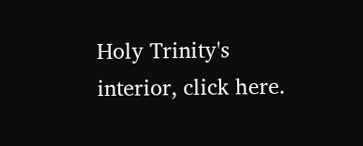Holy Trinity's interior, click here.